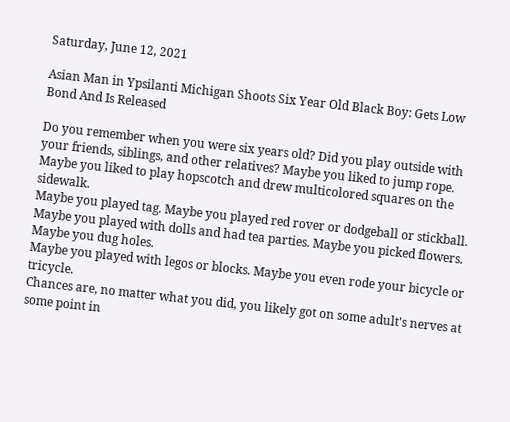Saturday, June 12, 2021

Asian Man in Ypsilanti Michigan Shoots Six Year Old Black Boy: Gets Low Bond And Is Released

Do you remember when you were six years old? Did you play outside with your friends, siblings, and other relatives? Maybe you liked to jump rope. Maybe you liked to play hopscotch and drew multicolored squares on the sidewalk.
Maybe you played tag. Maybe you played red rover or dodgeball or stickball. Maybe you played with dolls and had tea parties. Maybe you picked flowers. Maybe you dug holes.
Maybe you played with legos or blocks. Maybe you even rode your bicycle or tricycle.
Chances are, no matter what you did, you likely got on some adult's nerves at some point in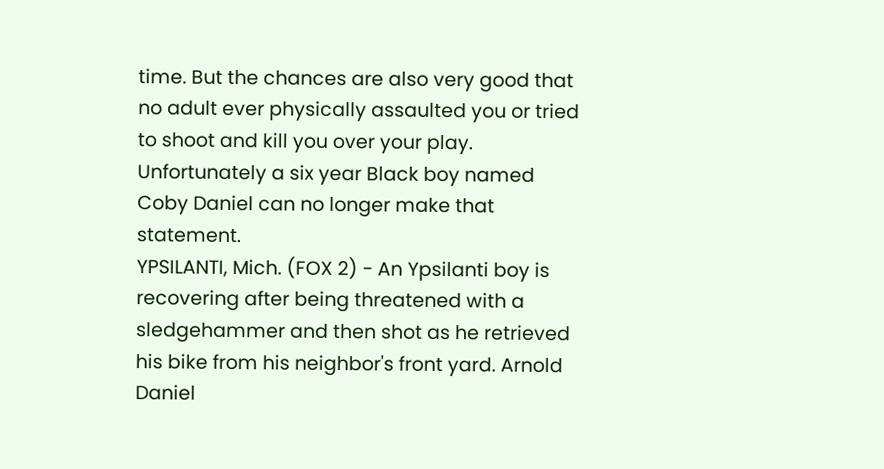time. But the chances are also very good that no adult ever physically assaulted you or tried to shoot and kill you over your play. Unfortunately a six year Black boy named Coby Daniel can no longer make that statement.
YPSILANTI, Mich. (FOX 2) - An Ypsilanti boy is recovering after being threatened with a sledgehammer and then shot as he retrieved his bike from his neighbor's front yard. Arnold Daniel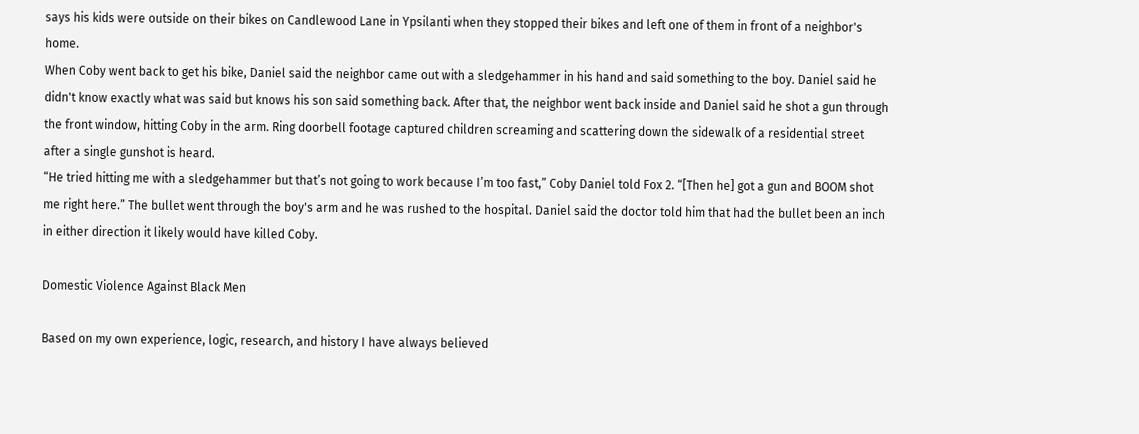says his kids were outside on their bikes on Candlewood Lane in Ypsilanti when they stopped their bikes and left one of them in front of a neighbor's home.
When Coby went back to get his bike, Daniel said the neighbor came out with a sledgehammer in his hand and said something to the boy. Daniel said he didn't know exactly what was said but knows his son said something back. After that, the neighbor went back inside and Daniel said he shot a gun through the front window, hitting Coby in the arm. Ring doorbell footage captured children screaming and scattering down the sidewalk of a residential street after a single gunshot is heard.
“He tried hitting me with a sledgehammer but that’s not going to work because I’m too fast,” Coby Daniel told Fox 2. “[Then he] got a gun and BOOM shot me right here.” The bullet went through the boy's arm and he was rushed to the hospital. Daniel said the doctor told him that had the bullet been an inch in either direction it likely would have killed Coby.

Domestic Violence Against Black Men

Based on my own experience, logic, research, and history I have always believed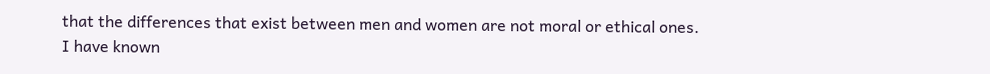that the differences that exist between men and women are not moral or ethical ones.
I have known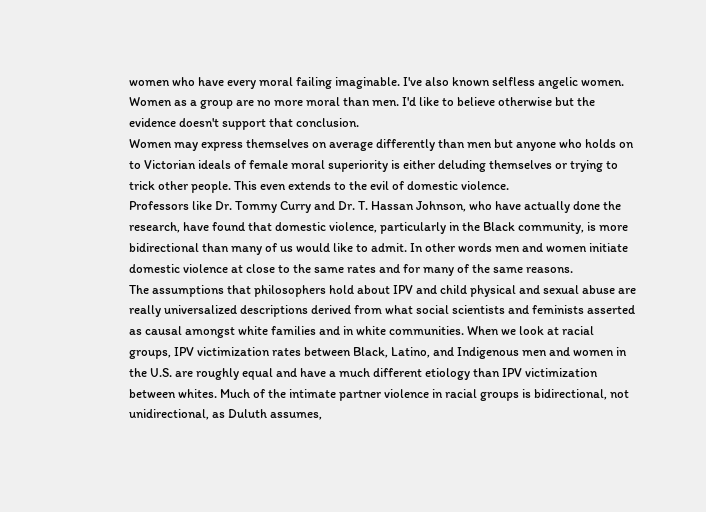women who have every moral failing imaginable. I've also known selfless angelic women. Women as a group are no more moral than men. I'd like to believe otherwise but the evidence doesn't support that conclusion.
Women may express themselves on average differently than men but anyone who holds on to Victorian ideals of female moral superiority is either deluding themselves or trying to trick other people. This even extends to the evil of domestic violence.
Professors like Dr. Tommy Curry and Dr. T. Hassan Johnson, who have actually done the research, have found that domestic violence, particularly in the Black community, is more bidirectional than many of us would like to admit. In other words men and women initiate domestic violence at close to the same rates and for many of the same reasons.
The assumptions that philosophers hold about IPV and child physical and sexual abuse are really universalized descriptions derived from what social scientists and feminists asserted as causal amongst white families and in white communities. When we look at racial groups, IPV victimization rates between Black, Latino, and Indigenous men and women in the U.S. are roughly equal and have a much different etiology than IPV victimization between whites. Much of the intimate partner violence in racial groups is bidirectional, not unidirectional, as Duluth assumes,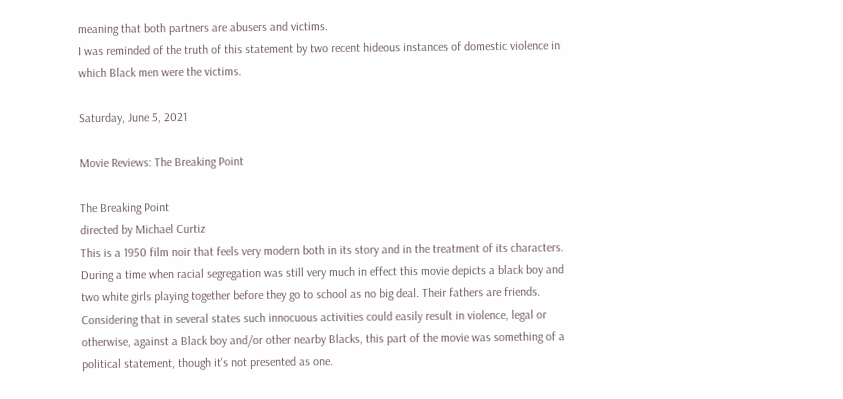meaning that both partners are abusers and victims.
I was reminded of the truth of this statement by two recent hideous instances of domestic violence in which Black men were the victims.

Saturday, June 5, 2021

Movie Reviews: The Breaking Point

The Breaking Point
directed by Michael Curtiz
This is a 1950 film noir that feels very modern both in its story and in the treatment of its characters.
During a time when racial segregation was still very much in effect this movie depicts a black boy and two white girls playing together before they go to school as no big deal. Their fathers are friends.
Considering that in several states such innocuous activities could easily result in violence, legal or otherwise, against a Black boy and/or other nearby Blacks, this part of the movie was something of a political statement, though it's not presented as one.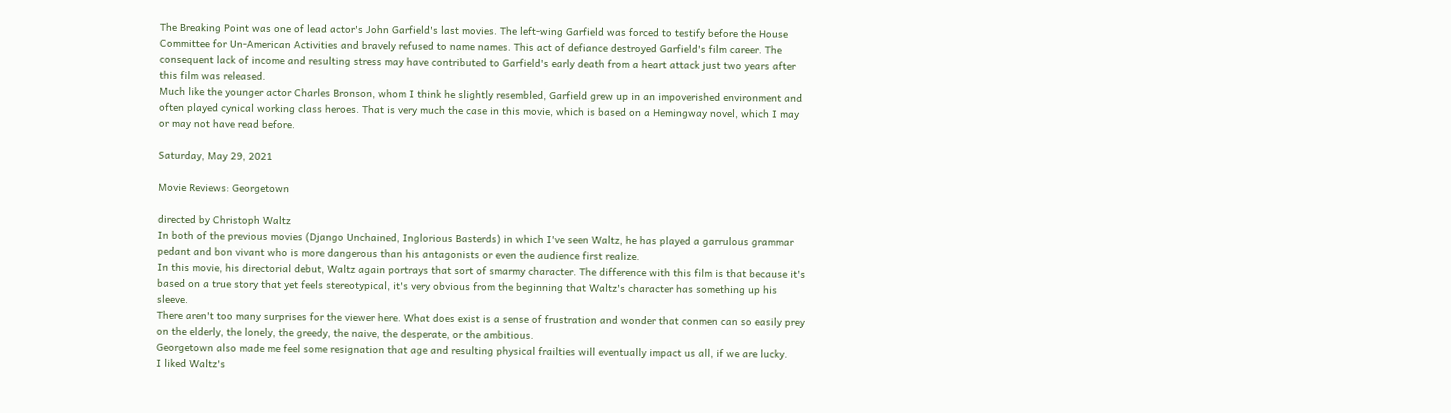The Breaking Point was one of lead actor's John Garfield's last movies. The left-wing Garfield was forced to testify before the House Committee for Un-American Activities and bravely refused to name names. This act of defiance destroyed Garfield's film career. The consequent lack of income and resulting stress may have contributed to Garfield's early death from a heart attack just two years after this film was released.
Much like the younger actor Charles Bronson, whom I think he slightly resembled, Garfield grew up in an impoverished environment and often played cynical working class heroes. That is very much the case in this movie, which is based on a Hemingway novel, which I may or may not have read before.

Saturday, May 29, 2021

Movie Reviews: Georgetown

directed by Christoph Waltz
In both of the previous movies (Django Unchained, Inglorious Basterds) in which I've seen Waltz, he has played a garrulous grammar pedant and bon vivant who is more dangerous than his antagonists or even the audience first realize.
In this movie, his directorial debut, Waltz again portrays that sort of smarmy character. The difference with this film is that because it's based on a true story that yet feels stereotypical, it's very obvious from the beginning that Waltz's character has something up his sleeve.
There aren't too many surprises for the viewer here. What does exist is a sense of frustration and wonder that conmen can so easily prey on the elderly, the lonely, the greedy, the naive, the desperate, or the ambitious.
Georgetown also made me feel some resignation that age and resulting physical frailties will eventually impact us all, if we are lucky.
I liked Waltz's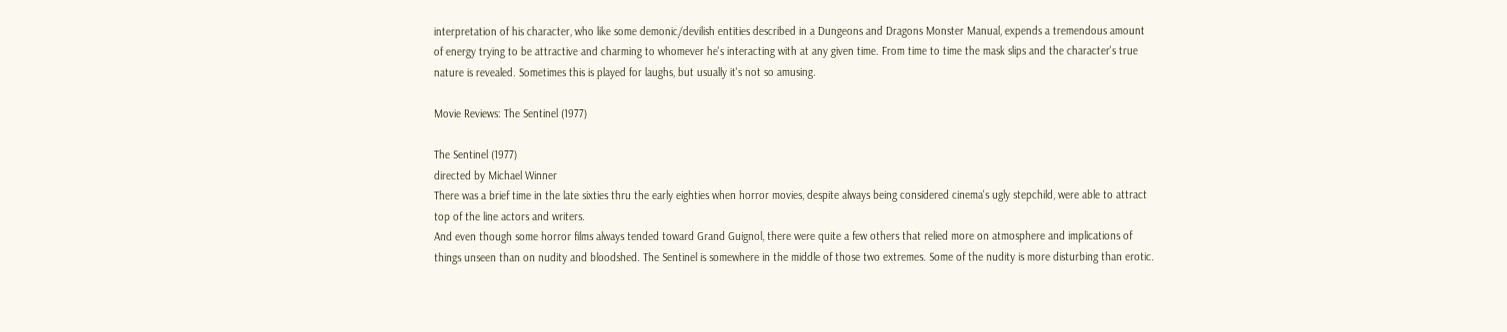interpretation of his character, who like some demonic/devilish entities described in a Dungeons and Dragons Monster Manual, expends a tremendous amount of energy trying to be attractive and charming to whomever he's interacting with at any given time. From time to time the mask slips and the character's true nature is revealed. Sometimes this is played for laughs, but usually it's not so amusing.

Movie Reviews: The Sentinel (1977)

The Sentinel (1977)
directed by Michael Winner
There was a brief time in the late sixties thru the early eighties when horror movies, despite always being considered cinema's ugly stepchild, were able to attract top of the line actors and writers.
And even though some horror films always tended toward Grand Guignol, there were quite a few others that relied more on atmosphere and implications of things unseen than on nudity and bloodshed. The Sentinel is somewhere in the middle of those two extremes. Some of the nudity is more disturbing than erotic.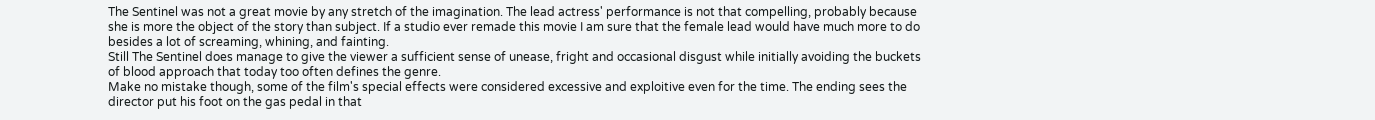The Sentinel was not a great movie by any stretch of the imagination. The lead actress' performance is not that compelling, probably because she is more the object of the story than subject. If a studio ever remade this movie I am sure that the female lead would have much more to do besides a lot of screaming, whining, and fainting.
Still The Sentinel does manage to give the viewer a sufficient sense of unease, fright and occasional disgust while initially avoiding the buckets of blood approach that today too often defines the genre.
Make no mistake though, some of the film's special effects were considered excessive and exploitive even for the time. The ending sees the director put his foot on the gas pedal in that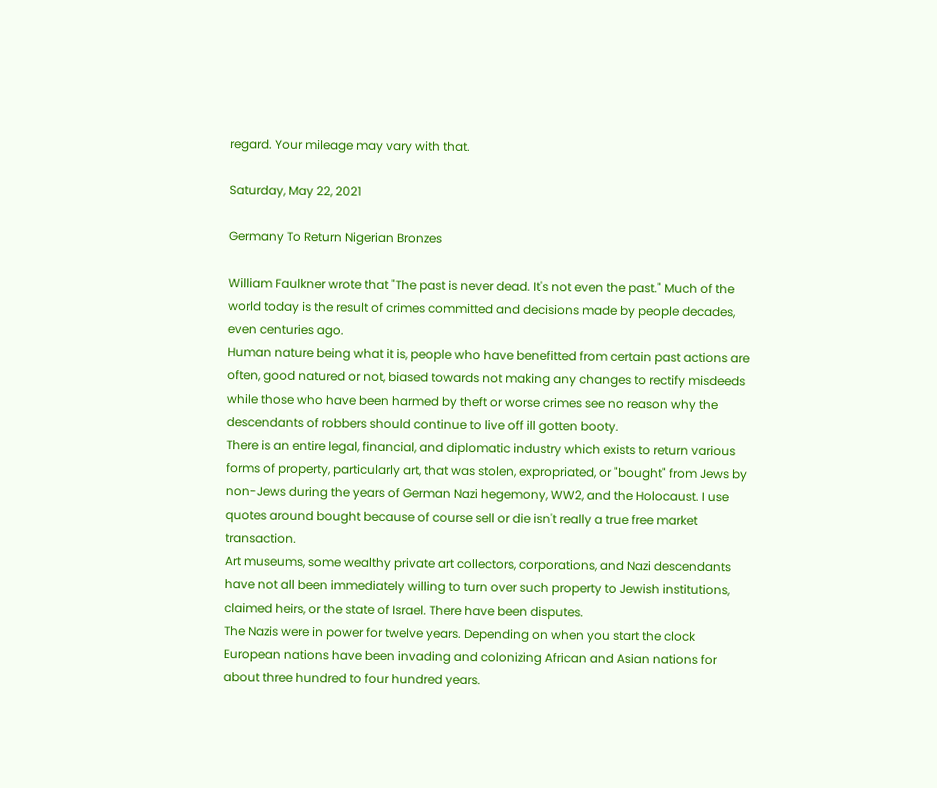regard. Your mileage may vary with that.

Saturday, May 22, 2021

Germany To Return Nigerian Bronzes

William Faulkner wrote that "The past is never dead. It's not even the past." Much of the world today is the result of crimes committed and decisions made by people decades, even centuries ago.
Human nature being what it is, people who have benefitted from certain past actions are often, good natured or not, biased towards not making any changes to rectify misdeeds while those who have been harmed by theft or worse crimes see no reason why the descendants of robbers should continue to live off ill gotten booty.
There is an entire legal, financial, and diplomatic industry which exists to return various forms of property, particularly art, that was stolen, expropriated, or "bought" from Jews by non-Jews during the years of German Nazi hegemony, WW2, and the Holocaust. I use quotes around bought because of course sell or die isn't really a true free market transaction.
Art museums, some wealthy private art collectors, corporations, and Nazi descendants have not all been immediately willing to turn over such property to Jewish institutions, claimed heirs, or the state of Israel. There have been disputes.
The Nazis were in power for twelve years. Depending on when you start the clock European nations have been invading and colonizing African and Asian nations for about three hundred to four hundred years.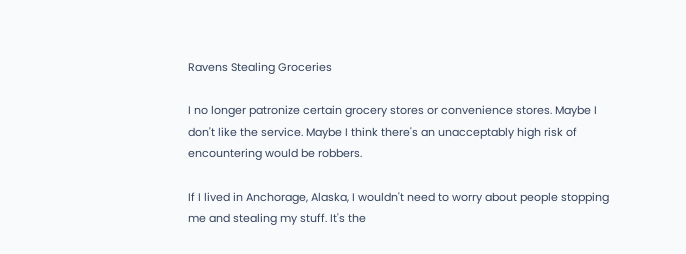Ravens Stealing Groceries

I no longer patronize certain grocery stores or convenience stores. Maybe I don't like the service. Maybe I think there's an unacceptably high risk of encountering would be robbers.

If I lived in Anchorage, Alaska, I wouldn't need to worry about people stopping me and stealing my stuff. It's the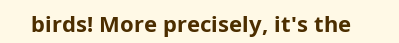birds! More precisely, it's the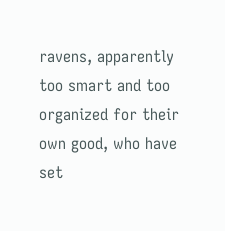ravens, apparently too smart and too organized for their own good, who have set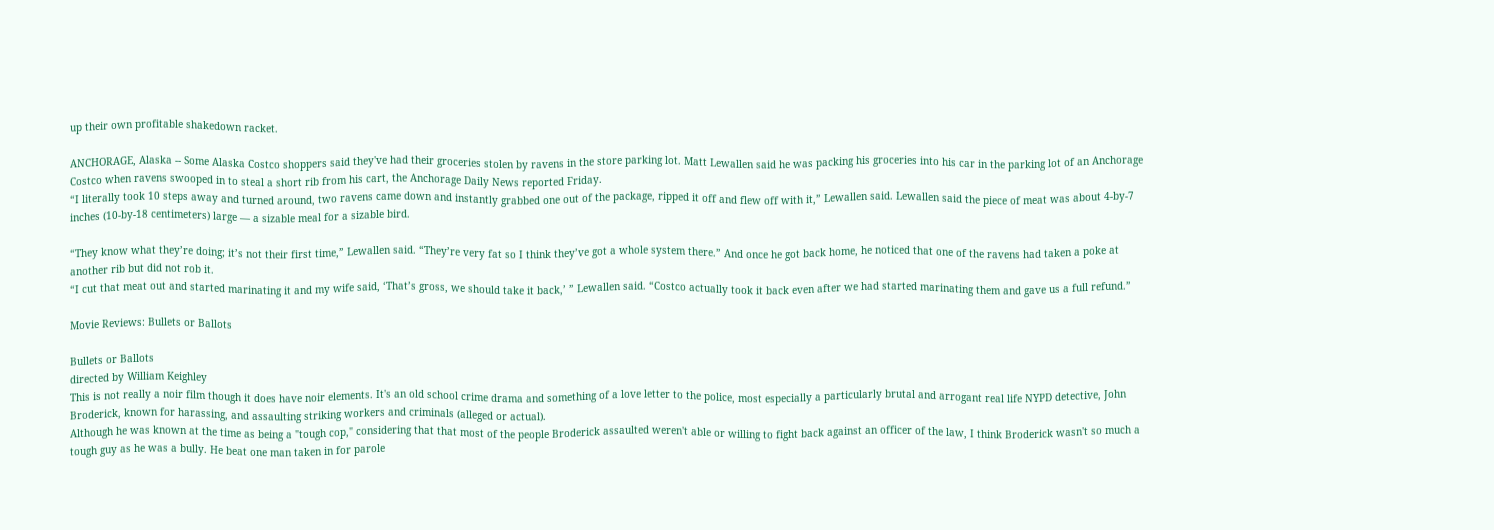up their own profitable shakedown racket.

ANCHORAGE, Alaska -- Some Alaska Costco shoppers said they've had their groceries stolen by ravens in the store parking lot. Matt Lewallen said he was packing his groceries into his car in the parking lot of an Anchorage Costco when ravens swooped in to steal a short rib from his cart, the Anchorage Daily News reported Friday.
“I literally took 10 steps away and turned around, two ravens came down and instantly grabbed one out of the package, ripped it off and flew off with it,” Lewallen said. Lewallen said the piece of meat was about 4-by-7 inches (10-by-18 centimeters) large — a sizable meal for a sizable bird.

“They know what they’re doing; it’s not their first time,” Lewallen said. “They’re very fat so I think they’ve got a whole system there.” And once he got back home, he noticed that one of the ravens had taken a poke at another rib but did not rob it.
“I cut that meat out and started marinating it and my wife said, ‘That’s gross, we should take it back,’ ” Lewallen said. “Costco actually took it back even after we had started marinating them and gave us a full refund.”

Movie Reviews: Bullets or Ballots

Bullets or Ballots
directed by William Keighley
This is not really a noir film though it does have noir elements. It's an old school crime drama and something of a love letter to the police, most especially a particularly brutal and arrogant real life NYPD detective, John Broderick, known for harassing, and assaulting striking workers and criminals (alleged or actual).
Although he was known at the time as being a "tough cop," considering that that most of the people Broderick assaulted weren't able or willing to fight back against an officer of the law, I think Broderick wasn't so much a tough guy as he was a bully. He beat one man taken in for parole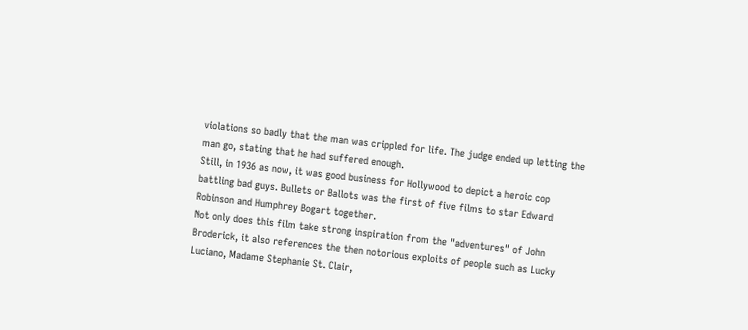violations so badly that the man was crippled for life. The judge ended up letting the man go, stating that he had suffered enough.
Still, in 1936 as now, it was good business for Hollywood to depict a heroic cop battling bad guys. Bullets or Ballots was the first of five films to star Edward Robinson and Humphrey Bogart together.
Not only does this film take strong inspiration from the "adventures" of John Broderick, it also references the then notorious exploits of people such as Lucky Luciano, Madame Stephanie St. Clair,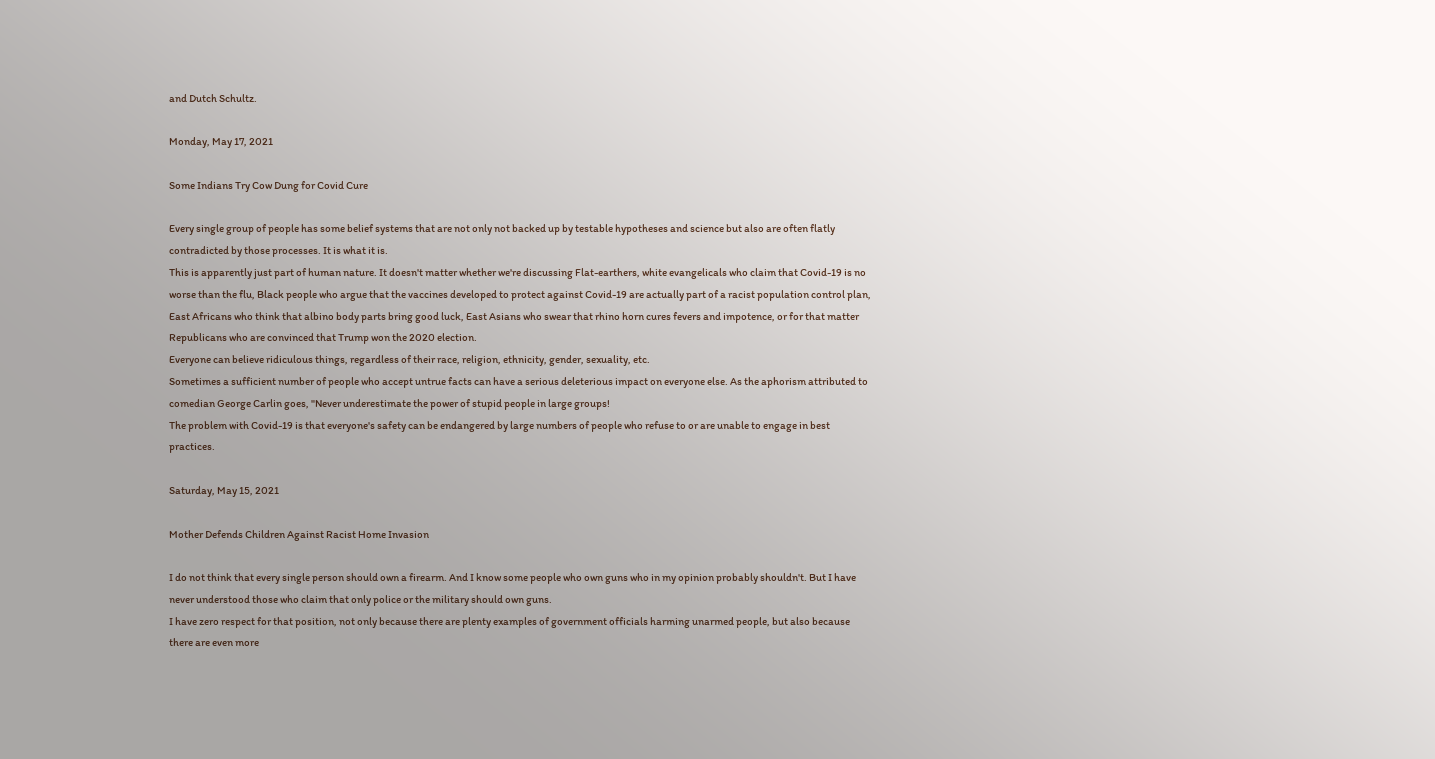and Dutch Schultz.

Monday, May 17, 2021

Some Indians Try Cow Dung for Covid Cure

Every single group of people has some belief systems that are not only not backed up by testable hypotheses and science but also are often flatly contradicted by those processes. It is what it is.
This is apparently just part of human nature. It doesn't matter whether we're discussing Flat-earthers, white evangelicals who claim that Covid-19 is no worse than the flu, Black people who argue that the vaccines developed to protect against Covid-19 are actually part of a racist population control plan, East Africans who think that albino body parts bring good luck, East Asians who swear that rhino horn cures fevers and impotence, or for that matter Republicans who are convinced that Trump won the 2020 election.
Everyone can believe ridiculous things, regardless of their race, religion, ethnicity, gender, sexuality, etc.
Sometimes a sufficient number of people who accept untrue facts can have a serious deleterious impact on everyone else. As the aphorism attributed to comedian George Carlin goes, "Never underestimate the power of stupid people in large groups!
The problem with Covid-19 is that everyone's safety can be endangered by large numbers of people who refuse to or are unable to engage in best practices.

Saturday, May 15, 2021

Mother Defends Children Against Racist Home Invasion

I do not think that every single person should own a firearm. And I know some people who own guns who in my opinion probably shouldn't. But I have never understood those who claim that only police or the military should own guns.
I have zero respect for that position, not only because there are plenty examples of government officials harming unarmed people, but also because there are even more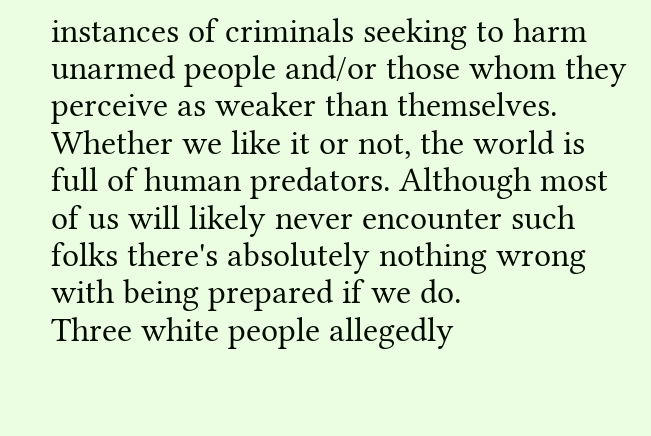instances of criminals seeking to harm unarmed people and/or those whom they perceive as weaker than themselves.
Whether we like it or not, the world is full of human predators. Although most of us will likely never encounter such folks there's absolutely nothing wrong with being prepared if we do.
Three white people allegedly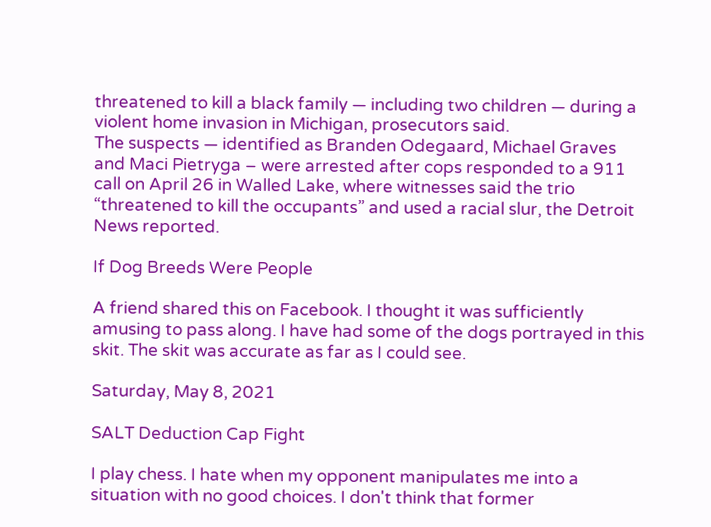threatened to kill a black family — including two children — during a violent home invasion in Michigan, prosecutors said.
The suspects — identified as Branden Odegaard, Michael Graves and Maci Pietryga – were arrested after cops responded to a 911 call on April 26 in Walled Lake, where witnesses said the trio “threatened to kill the occupants” and used a racial slur, the Detroit News reported.

If Dog Breeds Were People

A friend shared this on Facebook. I thought it was sufficiently amusing to pass along. I have had some of the dogs portrayed in this skit. The skit was accurate as far as I could see.

Saturday, May 8, 2021

SALT Deduction Cap Fight

I play chess. I hate when my opponent manipulates me into a situation with no good choices. I don't think that former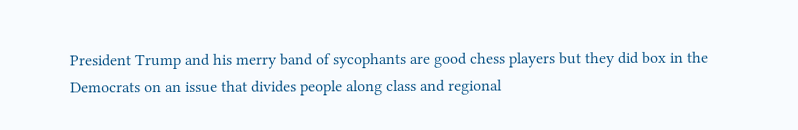President Trump and his merry band of sycophants are good chess players but they did box in the Democrats on an issue that divides people along class and regional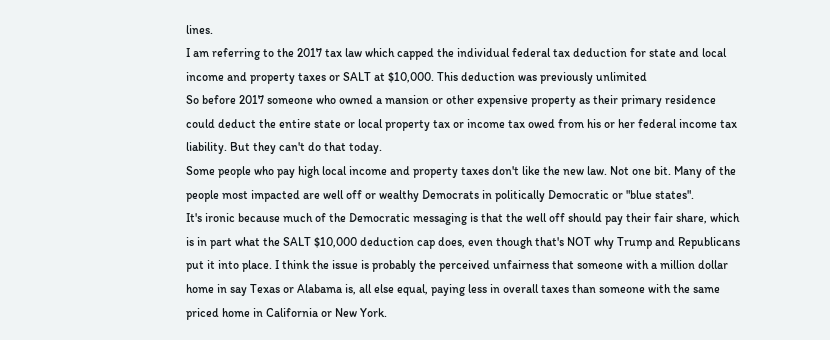lines.
I am referring to the 2017 tax law which capped the individual federal tax deduction for state and local income and property taxes or SALT at $10,000. This deduction was previously unlimited
So before 2017 someone who owned a mansion or other expensive property as their primary residence could deduct the entire state or local property tax or income tax owed from his or her federal income tax liability. But they can't do that today.
Some people who pay high local income and property taxes don't like the new law. Not one bit. Many of the people most impacted are well off or wealthy Democrats in politically Democratic or "blue states".
It's ironic because much of the Democratic messaging is that the well off should pay their fair share, which is in part what the SALT $10,000 deduction cap does, even though that's NOT why Trump and Republicans put it into place. I think the issue is probably the perceived unfairness that someone with a million dollar home in say Texas or Alabama is, all else equal, paying less in overall taxes than someone with the same priced home in California or New York.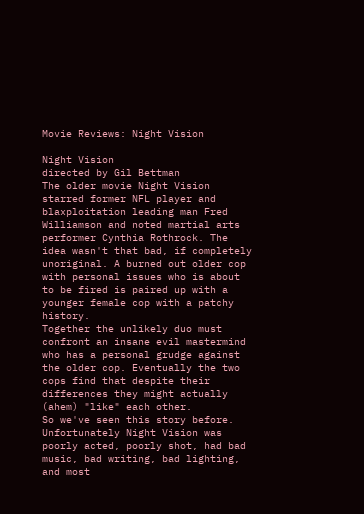Movie Reviews: Night Vision

Night Vision
directed by Gil Bettman
The older movie Night Vision starred former NFL player and blaxploitation leading man Fred Williamson and noted martial arts performer Cynthia Rothrock. The idea wasn't that bad, if completely unoriginal. A burned out older cop with personal issues who is about to be fired is paired up with a younger female cop with a patchy history.
Together the unlikely duo must confront an insane evil mastermind who has a personal grudge against the older cop. Eventually the two cops find that despite their differences they might actually (ahem) "like" each other.
So we've seen this story before. Unfortunately Night Vision was poorly acted, poorly shot, had bad music, bad writing, bad lighting, and most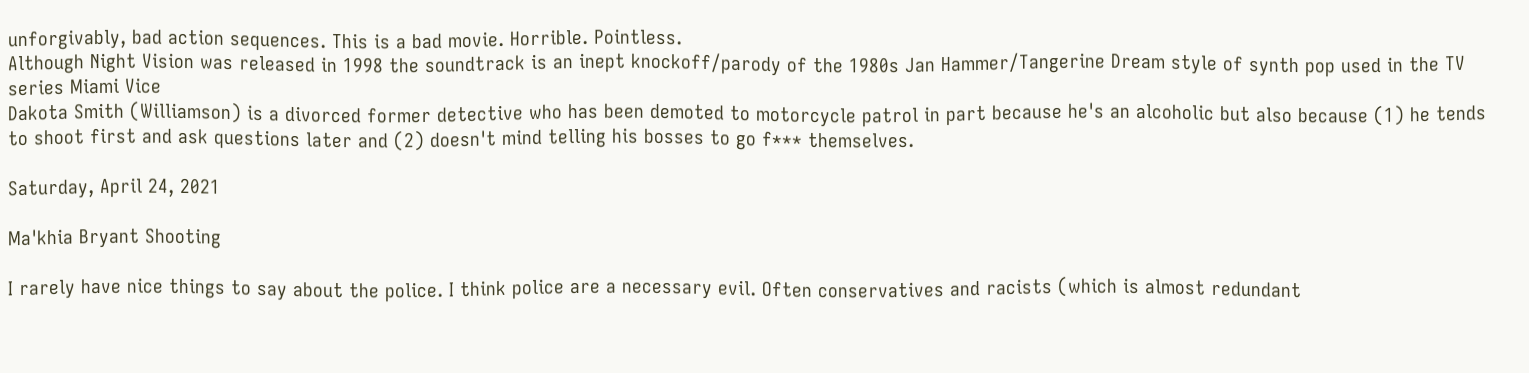unforgivably, bad action sequences. This is a bad movie. Horrible. Pointless.
Although Night Vision was released in 1998 the soundtrack is an inept knockoff/parody of the 1980s Jan Hammer/Tangerine Dream style of synth pop used in the TV series Miami Vice
Dakota Smith (Williamson) is a divorced former detective who has been demoted to motorcycle patrol in part because he's an alcoholic but also because (1) he tends to shoot first and ask questions later and (2) doesn't mind telling his bosses to go f*** themselves.

Saturday, April 24, 2021

Ma'khia Bryant Shooting

I rarely have nice things to say about the police. I think police are a necessary evil. Often conservatives and racists (which is almost redundant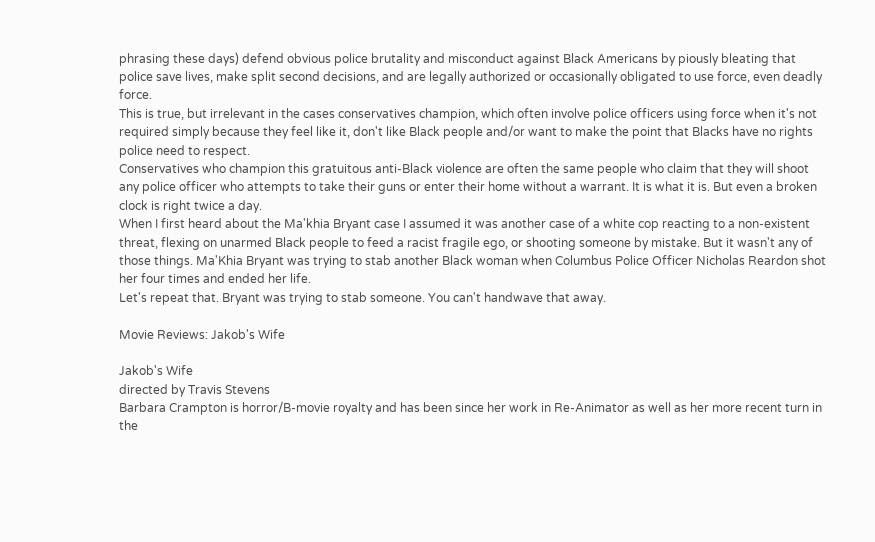phrasing these days) defend obvious police brutality and misconduct against Black Americans by piously bleating that police save lives, make split second decisions, and are legally authorized or occasionally obligated to use force, even deadly force.
This is true, but irrelevant in the cases conservatives champion, which often involve police officers using force when it's not required simply because they feel like it, don't like Black people and/or want to make the point that Blacks have no rights police need to respect.
Conservatives who champion this gratuitous anti-Black violence are often the same people who claim that they will shoot any police officer who attempts to take their guns or enter their home without a warrant. It is what it is. But even a broken clock is right twice a day.
When I first heard about the Ma'khia Bryant case I assumed it was another case of a white cop reacting to a non-existent threat, flexing on unarmed Black people to feed a racist fragile ego, or shooting someone by mistake. But it wasn't any of those things. Ma'Khia Bryant was trying to stab another Black woman when Columbus Police Officer Nicholas Reardon shot her four times and ended her life.
Let's repeat that. Bryant was trying to stab someone. You can't handwave that away.

Movie Reviews: Jakob's Wife

Jakob's Wife
directed by Travis Stevens
Barbara Crampton is horror/B-movie royalty and has been since her work in Re-Animator as well as her more recent turn in the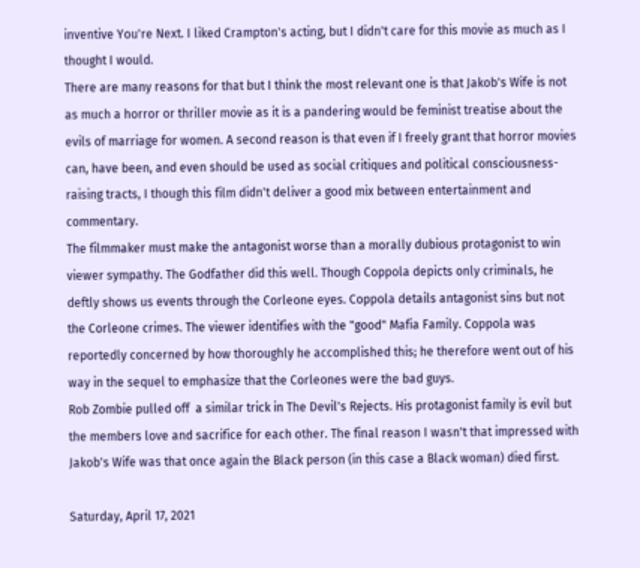inventive You're Next. I liked Crampton's acting, but I didn't care for this movie as much as I thought I would.
There are many reasons for that but I think the most relevant one is that Jakob's Wife is not as much a horror or thriller movie as it is a pandering would be feminist treatise about the evils of marriage for women. A second reason is that even if I freely grant that horror movies can, have been, and even should be used as social critiques and political consciousness-raising tracts, I though this film didn't deliver a good mix between entertainment and commentary.
The filmmaker must make the antagonist worse than a morally dubious protagonist to win viewer sympathy. The Godfather did this well. Though Coppola depicts only criminals, he deftly shows us events through the Corleone eyes. Coppola details antagonist sins but not the Corleone crimes. The viewer identifies with the "good" Mafia Family. Coppola was reportedly concerned by how thoroughly he accomplished this; he therefore went out of his way in the sequel to emphasize that the Corleones were the bad guys.
Rob Zombie pulled off  a similar trick in The Devil's Rejects. His protagonist family is evil but the members love and sacrifice for each other. The final reason I wasn't that impressed with Jakob's Wife was that once again the Black person (in this case a Black woman) died first.

Saturday, April 17, 2021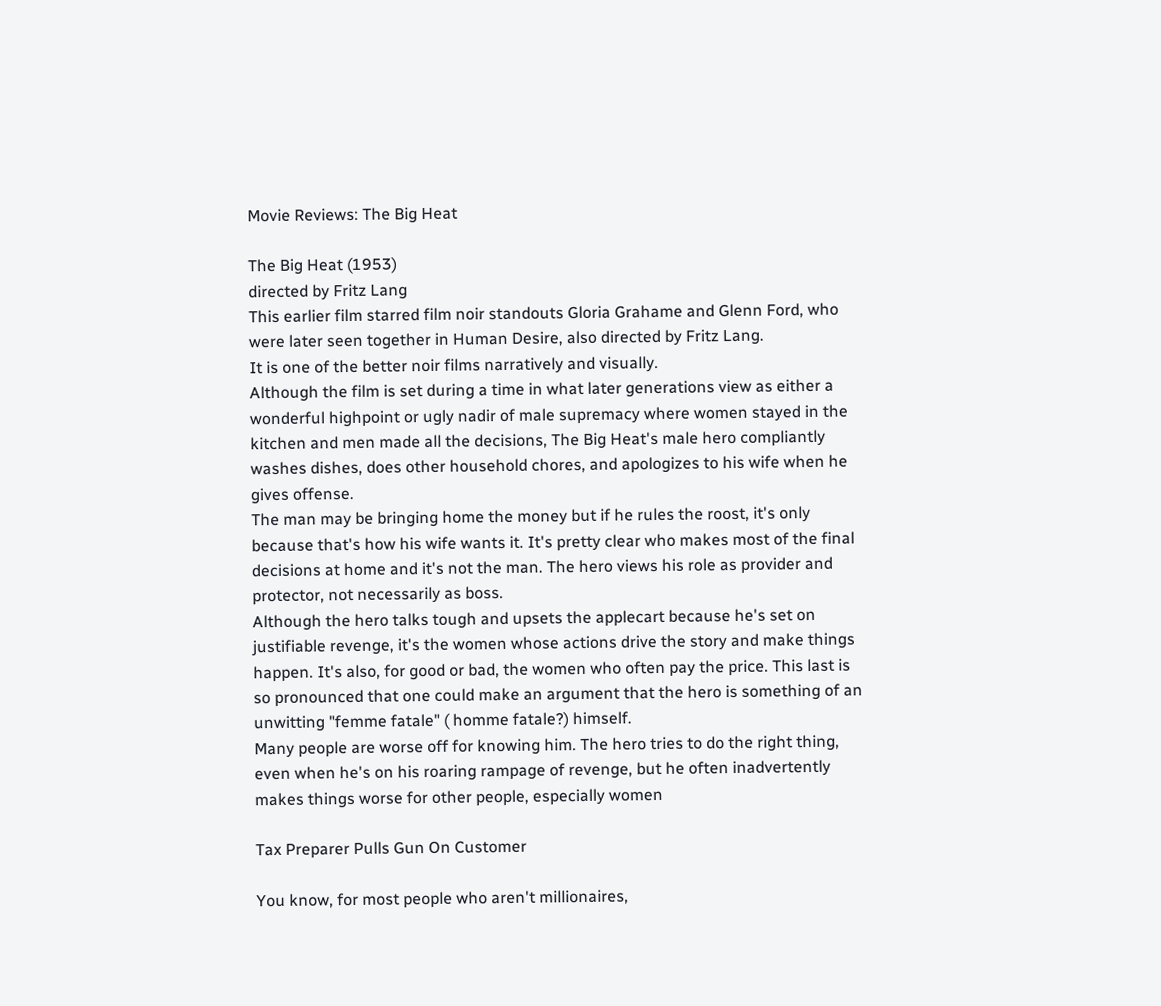Movie Reviews: The Big Heat

The Big Heat (1953)
directed by Fritz Lang
This earlier film starred film noir standouts Gloria Grahame and Glenn Ford, who were later seen together in Human Desire, also directed by Fritz Lang.
It is one of the better noir films narratively and visually.
Although the film is set during a time in what later generations view as either a wonderful highpoint or ugly nadir of male supremacy where women stayed in the kitchen and men made all the decisions, The Big Heat's male hero compliantly washes dishes, does other household chores, and apologizes to his wife when he gives offense.
The man may be bringing home the money but if he rules the roost, it's only because that's how his wife wants it. It's pretty clear who makes most of the final decisions at home and it's not the man. The hero views his role as provider and protector, not necessarily as boss.
Although the hero talks tough and upsets the applecart because he's set on justifiable revenge, it's the women whose actions drive the story and make things happen. It's also, for good or bad, the women who often pay the price. This last is so pronounced that one could make an argument that the hero is something of an unwitting "femme fatale" ( homme fatale?) himself.
Many people are worse off for knowing him. The hero tries to do the right thing, even when he's on his roaring rampage of revenge, but he often inadvertently makes things worse for other people, especially women

Tax Preparer Pulls Gun On Customer

You know, for most people who aren't millionaires,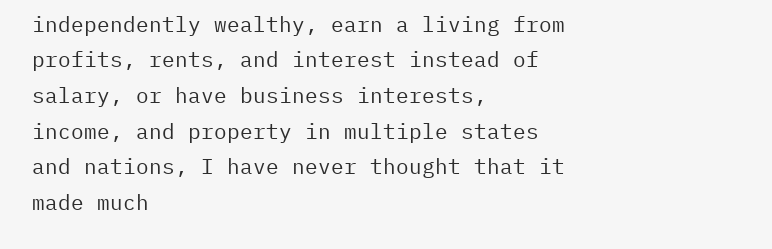independently wealthy, earn a living from profits, rents, and interest instead of salary, or have business interests, income, and property in multiple states and nations, I have never thought that it made much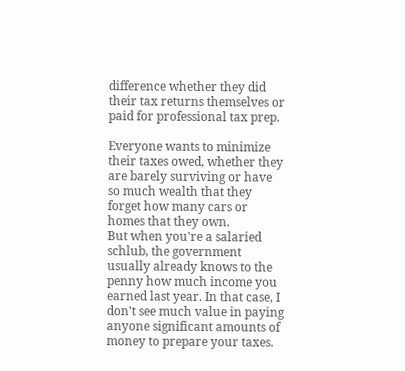difference whether they did their tax returns themselves or paid for professional tax prep.

Everyone wants to minimize their taxes owed, whether they are barely surviving or have so much wealth that they forget how many cars or homes that they own.
But when you're a salaried schlub, the government usually already knows to the penny how much income you earned last year. In that case, I don't see much value in paying anyone significant amounts of money to prepare your taxes.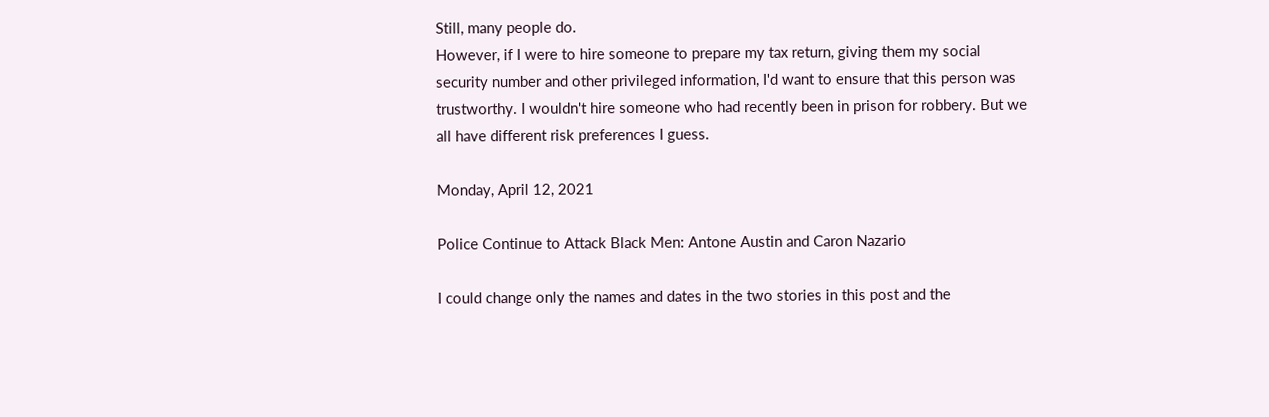Still, many people do.
However, if I were to hire someone to prepare my tax return, giving them my social security number and other privileged information, I'd want to ensure that this person was trustworthy. I wouldn't hire someone who had recently been in prison for robbery. But we all have different risk preferences I guess.

Monday, April 12, 2021

Police Continue to Attack Black Men: Antone Austin and Caron Nazario

I could change only the names and dates in the two stories in this post and the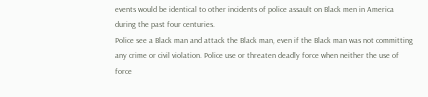events would be identical to other incidents of police assault on Black men in America during the past four centuries.
Police see a Black man and attack the Black man, even if the Black man was not committing any crime or civil violation. Police use or threaten deadly force when neither the use of force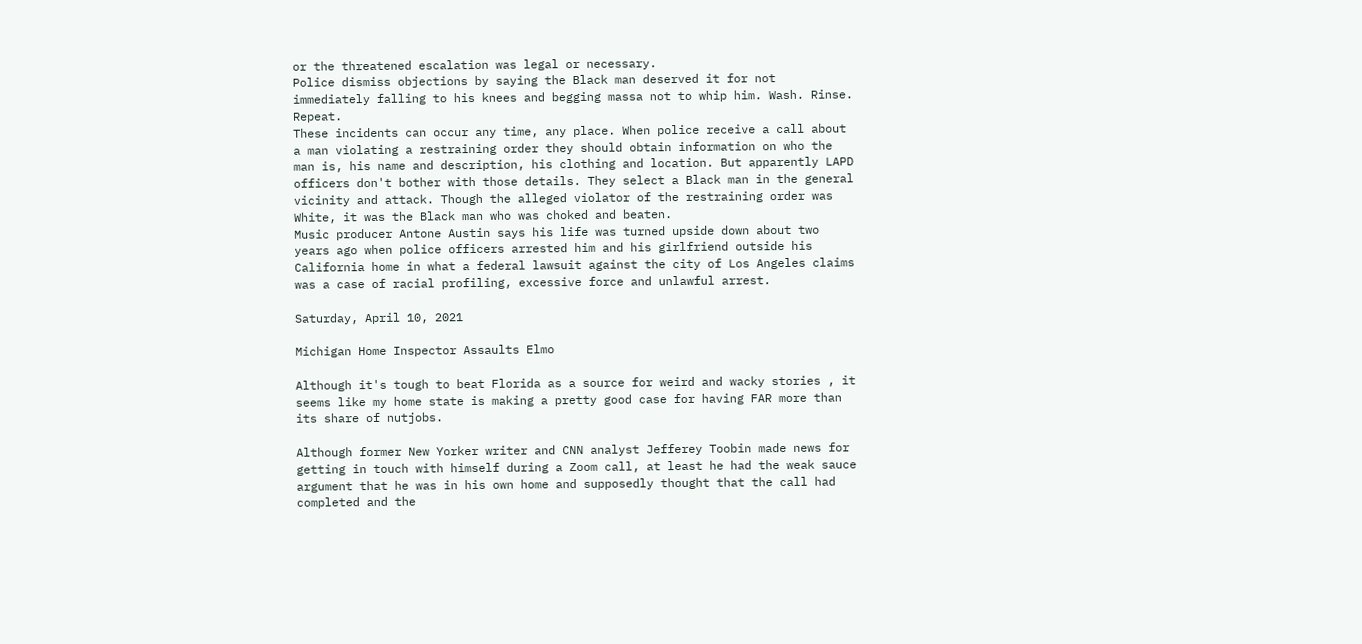or the threatened escalation was legal or necessary.
Police dismiss objections by saying the Black man deserved it for not immediately falling to his knees and begging massa not to whip him. Wash. Rinse. Repeat.
These incidents can occur any time, any place. When police receive a call about a man violating a restraining order they should obtain information on who the man is, his name and description, his clothing and location. But apparently LAPD officers don't bother with those details. They select a Black man in the general vicinity and attack. Though the alleged violator of the restraining order was White, it was the Black man who was choked and beaten.
Music producer Antone Austin says his life was turned upside down about two years ago when police officers arrested him and his girlfriend outside his California home in what a federal lawsuit against the city of Los Angeles claims was a case of racial profiling, excessive force and unlawful arrest.

Saturday, April 10, 2021

Michigan Home Inspector Assaults Elmo

Although it's tough to beat Florida as a source for weird and wacky stories , it seems like my home state is making a pretty good case for having FAR more than its share of nutjobs.

Although former New Yorker writer and CNN analyst Jefferey Toobin made news for getting in touch with himself during a Zoom call, at least he had the weak sauce argument that he was in his own home and supposedly thought that the call had completed and the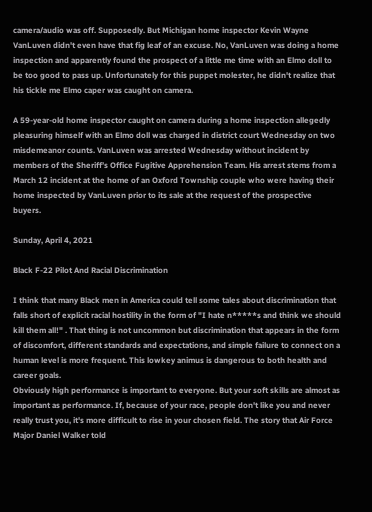camera/audio was off. Supposedly. But Michigan home inspector Kevin Wayne VanLuven didn't even have that fig leaf of an excuse. No, VanLuven was doing a home inspection and apparently found the prospect of a little me time with an Elmo doll to be too good to pass up. Unfortunately for this puppet molester, he didn't realize that his tickle me Elmo caper was caught on camera.

A 59-year-old home inspector caught on camera during a home inspection allegedly pleasuring himself with an Elmo doll was charged in district court Wednesday on two misdemeanor counts. VanLuven was arrested Wednesday without incident by members of the Sheriff’s Office Fugitive Apprehension Team. His arrest stems from a March 12 incident at the home of an Oxford Township couple who were having their home inspected by VanLuven prior to its sale at the request of the prospective buyers.

Sunday, April 4, 2021

Black F-22 Pilot And Racial Discrimination

I think that many Black men in America could tell some tales about discrimination that falls short of explicit racial hostility in the form of "I hate n*****s and think we should kill them all!" . That thing is not uncommon but discrimination that appears in the form of discomfort, different standards and expectations, and simple failure to connect on a human level is more frequent. This lowkey animus is dangerous to both health and career goals.
Obviously high performance is important to everyone. But your soft skills are almost as important as performance. If, because of your race, people don't like you and never really trust you, it's more difficult to rise in your chosen field. The story that Air Force Major Daniel Walker told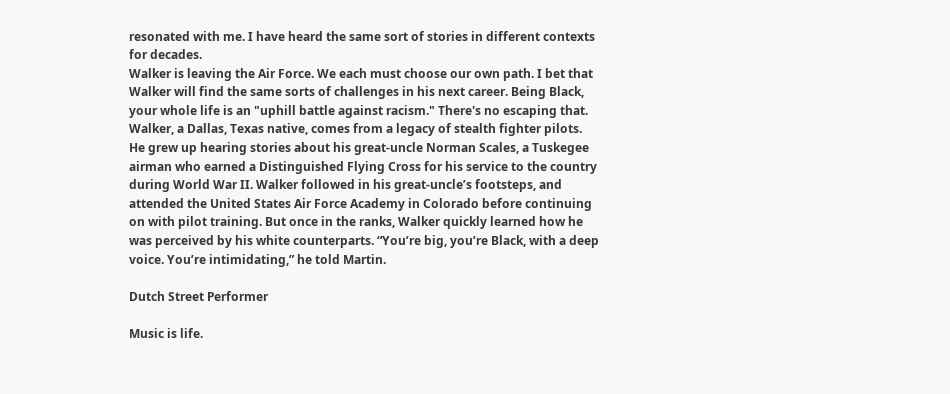resonated with me. I have heard the same sort of stories in different contexts for decades.
Walker is leaving the Air Force. We each must choose our own path. I bet that Walker will find the same sorts of challenges in his next career. Being Black, your whole life is an "uphill battle against racism." There's no escaping that.
Walker, a Dallas, Texas native, comes from a legacy of stealth fighter pilots. He grew up hearing stories about his great-uncle Norman Scales, a Tuskegee airman who earned a Distinguished Flying Cross for his service to the country during World War II. Walker followed in his great-uncle’s footsteps, and attended the United States Air Force Academy in Colorado before continuing on with pilot training. But once in the ranks, Walker quickly learned how he was perceived by his white counterparts. “You’re big, you’re Black, with a deep voice. You’re intimidating,” he told Martin.

Dutch Street Performer

Music is life.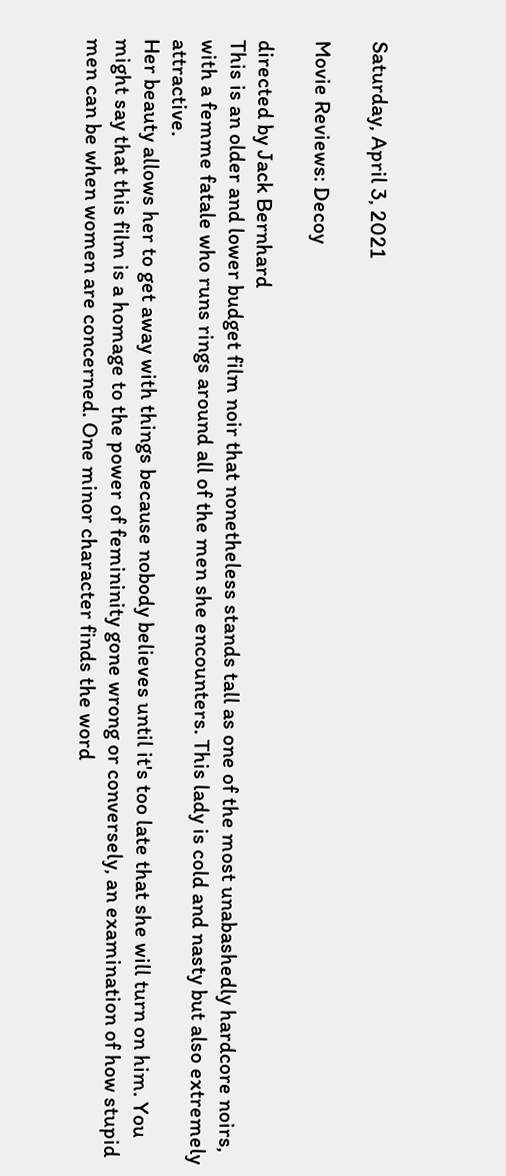Saturday, April 3, 2021

Movie Reviews: Decoy

directed by Jack Bernhard
This is an older and lower budget film noir that nonetheless stands tall as one of the most unabashedly hardcore noirs, with a femme fatale who runs rings around all of the men she encounters. This lady is cold and nasty but also extremely attractive.
Her beauty allows her to get away with things because nobody believes until it's too late that she will turn on him. You might say that this film is a homage to the power of femininity gone wrong or conversely, an examination of how stupid men can be when women are concerned. One minor character finds the word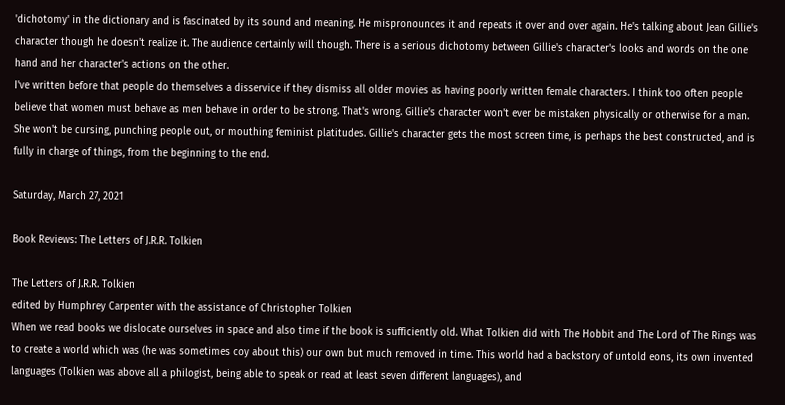'dichotomy' in the dictionary and is fascinated by its sound and meaning. He mispronounces it and repeats it over and over again. He's talking about Jean Gillie's character though he doesn't realize it. The audience certainly will though. There is a serious dichotomy between Gillie's character's looks and words on the one hand and her character's actions on the other.
I've written before that people do themselves a disservice if they dismiss all older movies as having poorly written female characters. I think too often people believe that women must behave as men behave in order to be strong. That's wrong. Gillie's character won't ever be mistaken physically or otherwise for a man. She won't be cursing, punching people out, or mouthing feminist platitudes. Gillie's character gets the most screen time, is perhaps the best constructed, and is fully in charge of things, from the beginning to the end.

Saturday, March 27, 2021

Book Reviews: The Letters of J.R.R. Tolkien

The Letters of J.R.R. Tolkien
edited by Humphrey Carpenter with the assistance of Christopher Tolkien
When we read books we dislocate ourselves in space and also time if the book is sufficiently old. What Tolkien did with The Hobbit and The Lord of The Rings was to create a world which was (he was sometimes coy about this) our own but much removed in time. This world had a backstory of untold eons, its own invented languages (Tolkien was above all a philogist, being able to speak or read at least seven different languages), and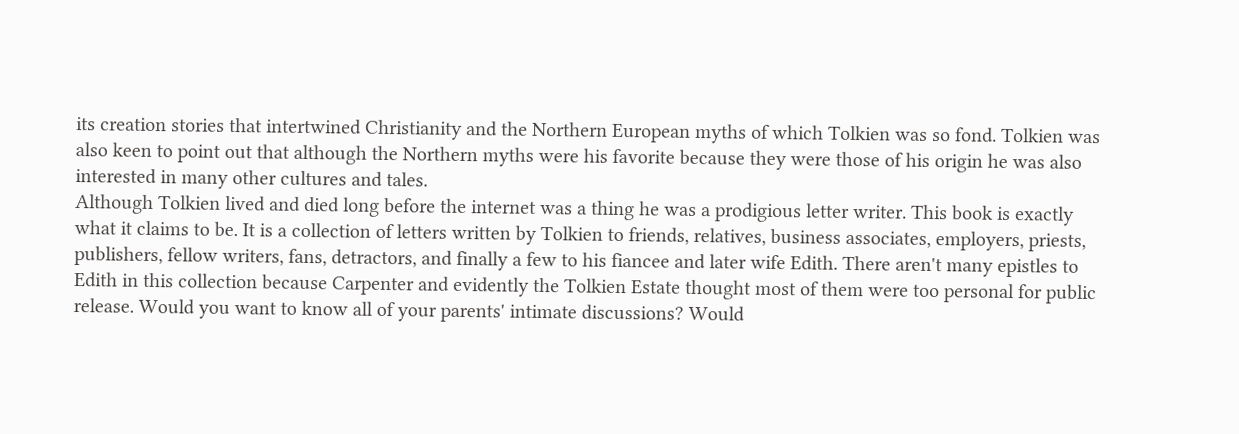its creation stories that intertwined Christianity and the Northern European myths of which Tolkien was so fond. Tolkien was also keen to point out that although the Northern myths were his favorite because they were those of his origin he was also interested in many other cultures and tales.
Although Tolkien lived and died long before the internet was a thing he was a prodigious letter writer. This book is exactly what it claims to be. It is a collection of letters written by Tolkien to friends, relatives, business associates, employers, priests, publishers, fellow writers, fans, detractors, and finally a few to his fiancee and later wife Edith. There aren't many epistles to Edith in this collection because Carpenter and evidently the Tolkien Estate thought most of them were too personal for public release. Would you want to know all of your parents' intimate discussions? Would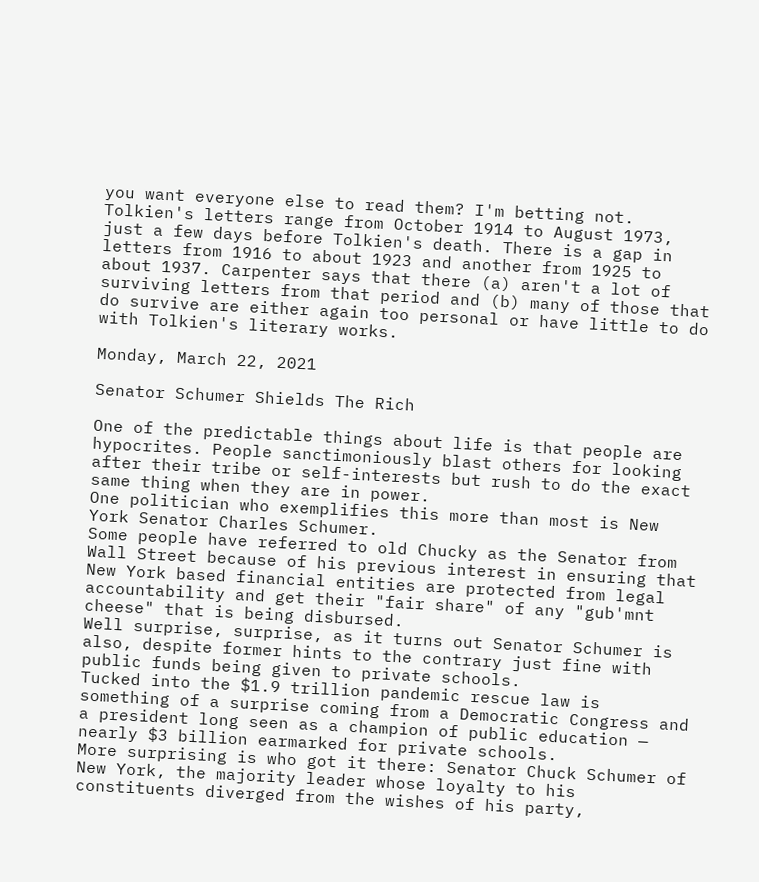you want everyone else to read them? I'm betting not.
Tolkien's letters range from October 1914 to August 1973, just a few days before Tolkien's death. There is a gap in letters from 1916 to about 1923 and another from 1925 to about 1937. Carpenter says that there (a) aren't a lot of surviving letters from that period and (b) many of those that do survive are either again too personal or have little to do with Tolkien's literary works.

Monday, March 22, 2021

Senator Schumer Shields The Rich

One of the predictable things about life is that people are hypocrites. People sanctimoniously blast others for looking after their tribe or self-interests but rush to do the exact same thing when they are in power.
One politician who exemplifies this more than most is New York Senator Charles Schumer.
Some people have referred to old Chucky as the Senator from Wall Street because of his previous interest in ensuring that New York based financial entities are protected from legal accountability and get their "fair share" of any "gub'mnt cheese" that is being disbursed.
Well surprise, surprise, as it turns out Senator Schumer is also, despite former hints to the contrary just fine with public funds being given to private schools.
Tucked into the $1.9 trillion pandemic rescue law is something of a surprise coming from a Democratic Congress and a president long seen as a champion of public education — nearly $3 billion earmarked for private schools.
More surprising is who got it there: Senator Chuck Schumer of New York, the majority leader whose loyalty to his constituents diverged from the wishes of his party,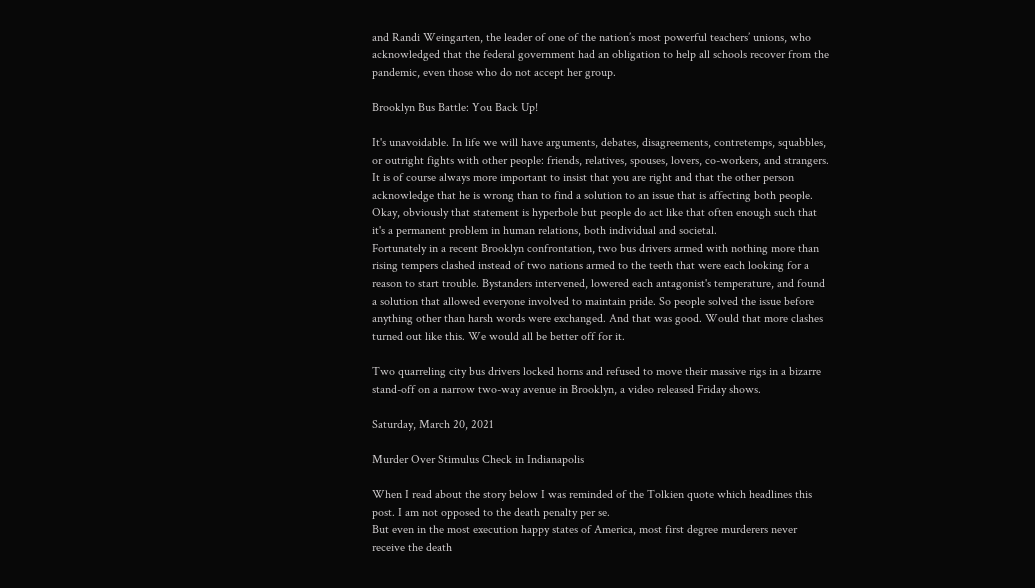and Randi Weingarten, the leader of one of the nation’s most powerful teachers’ unions, who acknowledged that the federal government had an obligation to help all schools recover from the pandemic, even those who do not accept her group.

Brooklyn Bus Battle: You Back Up!

It's unavoidable. In life we will have arguments, debates, disagreements, contretemps, squabbles, or outright fights with other people: friends, relatives, spouses, lovers, co-workers, and strangers. It is of course always more important to insist that you are right and that the other person acknowledge that he is wrong than to find a solution to an issue that is affecting both people. Okay, obviously that statement is hyperbole but people do act like that often enough such that it's a permanent problem in human relations, both individual and societal.
Fortunately in a recent Brooklyn confrontation, two bus drivers armed with nothing more than rising tempers clashed instead of two nations armed to the teeth that were each looking for a reason to start trouble. Bystanders intervened, lowered each antagonist's temperature, and found a solution that allowed everyone involved to maintain pride. So people solved the issue before anything other than harsh words were exchanged. And that was good. Would that more clashes turned out like this. We would all be better off for it.

Two quarreling city bus drivers locked horns and refused to move their massive rigs in a bizarre stand-off on a narrow two-way avenue in Brooklyn, a video released Friday shows.

Saturday, March 20, 2021

Murder Over Stimulus Check in Indianapolis

When I read about the story below I was reminded of the Tolkien quote which headlines this post. I am not opposed to the death penalty per se.
But even in the most execution happy states of America, most first degree murderers never receive the death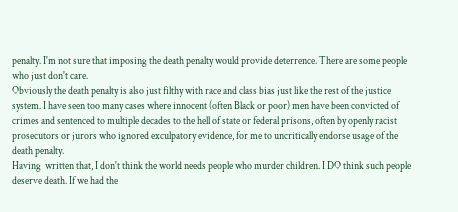penalty. I'm not sure that imposing the death penalty would provide deterrence. There are some people who just don't care.
Obviously the death penalty is also just filthy with race and class bias just like the rest of the justice system. I have seen too many cases where innocent (often Black or poor) men have been convicted of crimes and sentenced to multiple decades to the hell of state or federal prisons, often by openly racist prosecutors or jurors who ignored exculpatory evidence, for me to uncritically endorse usage of the death penalty.
Having  written that, I don't think the world needs people who murder children. I DO think such people deserve death. If we had the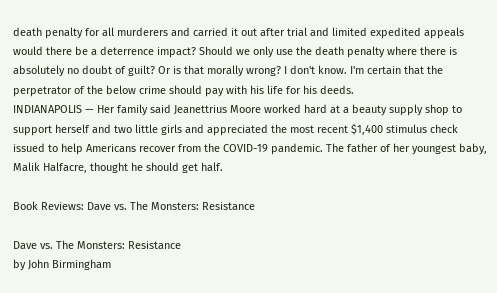death penalty for all murderers and carried it out after trial and limited expedited appeals would there be a deterrence impact? Should we only use the death penalty where there is absolutely no doubt of guilt? Or is that morally wrong? I don't know. I'm certain that the perpetrator of the below crime should pay with his life for his deeds.
INDIANAPOLIS — Her family said Jeanettrius Moore worked hard at a beauty supply shop to support herself and two little girls and appreciated the most recent $1,400 stimulus check issued to help Americans recover from the COVID-19 pandemic. The father of her youngest baby, Malik Halfacre, thought he should get half.

Book Reviews: Dave vs. The Monsters: Resistance

Dave vs. The Monsters: Resistance
by John Birmingham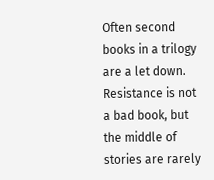Often second books in a trilogy are a let down. Resistance is not a bad book, but the middle of stories are rarely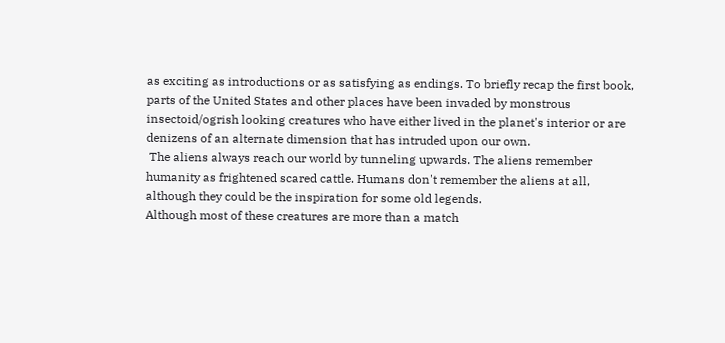as exciting as introductions or as satisfying as endings. To briefly recap the first book, parts of the United States and other places have been invaded by monstrous insectoid/ogrish looking creatures who have either lived in the planet's interior or are denizens of an alternate dimension that has intruded upon our own.
 The aliens always reach our world by tunneling upwards. The aliens remember humanity as frightened scared cattle. Humans don't remember the aliens at all, although they could be the inspiration for some old legends.
Although most of these creatures are more than a match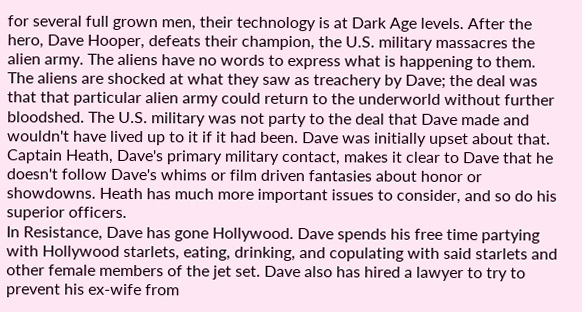for several full grown men, their technology is at Dark Age levels. After the hero, Dave Hooper, defeats their champion, the U.S. military massacres the alien army. The aliens have no words to express what is happening to them.
The aliens are shocked at what they saw as treachery by Dave; the deal was that that particular alien army could return to the underworld without further bloodshed. The U.S. military was not party to the deal that Dave made and wouldn't have lived up to it if it had been. Dave was initially upset about that. Captain Heath, Dave's primary military contact, makes it clear to Dave that he doesn't follow Dave's whims or film driven fantasies about honor or showdowns. Heath has much more important issues to consider, and so do his superior officers.
In Resistance, Dave has gone Hollywood. Dave spends his free time partying with Hollywood starlets, eating, drinking, and copulating with said starlets and other female members of the jet set. Dave also has hired a lawyer to try to prevent his ex-wife from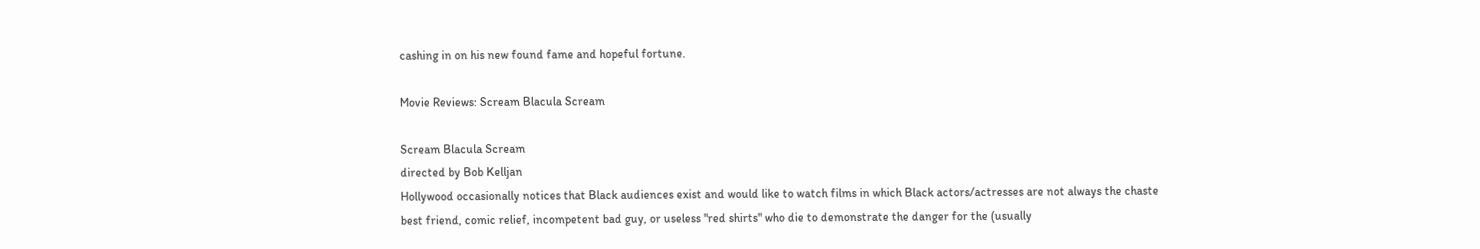cashing in on his new found fame and hopeful fortune.

Movie Reviews: Scream Blacula Scream

Scream Blacula Scream
directed by Bob Kelljan
Hollywood occasionally notices that Black audiences exist and would like to watch films in which Black actors/actresses are not always the chaste best friend, comic relief, incompetent bad guy, or useless "red shirts" who die to demonstrate the danger for the (usually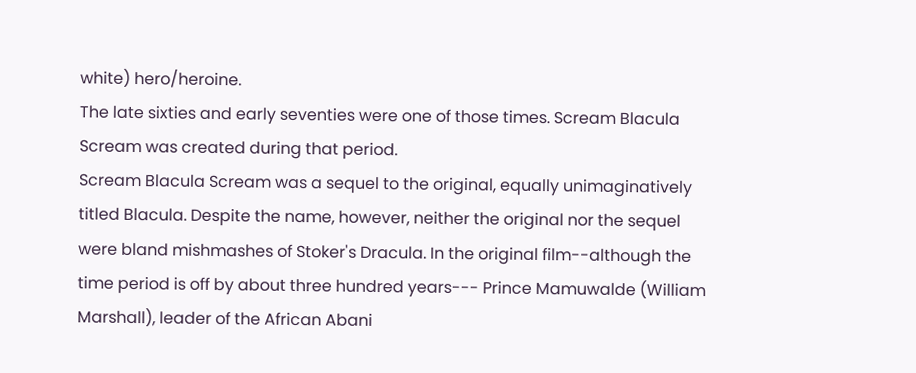white) hero/heroine.
The late sixties and early seventies were one of those times. Scream Blacula Scream was created during that period.
Scream Blacula Scream was a sequel to the original, equally unimaginatively titled Blacula. Despite the name, however, neither the original nor the sequel were bland mishmashes of Stoker's Dracula. In the original film--although the time period is off by about three hundred years--- Prince Mamuwalde (William Marshall), leader of the African Abani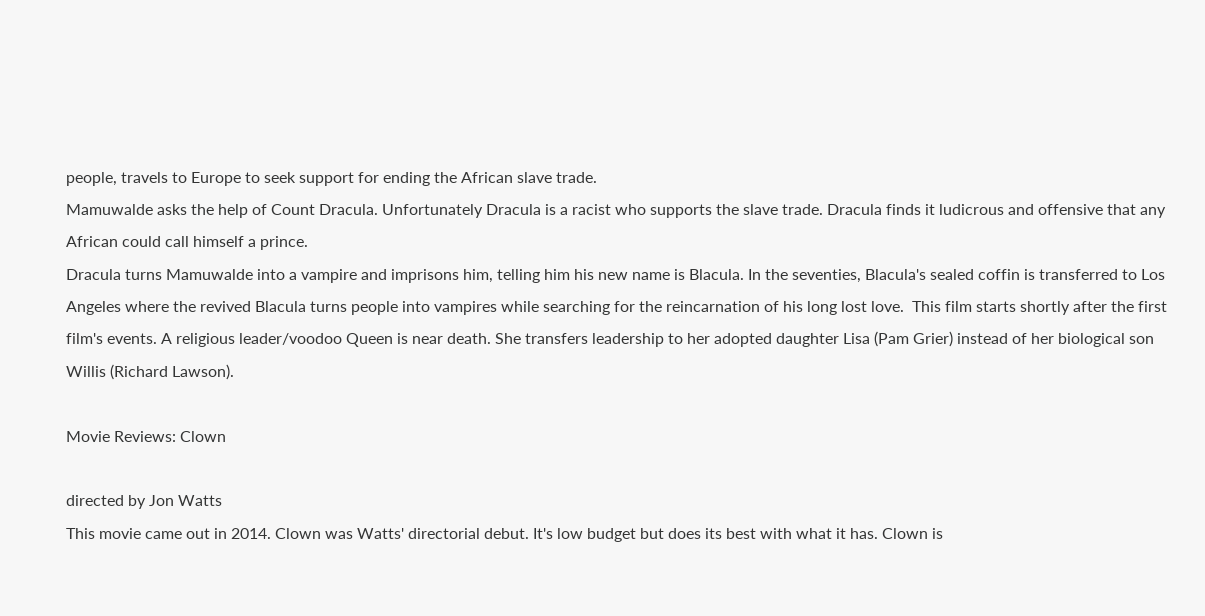people, travels to Europe to seek support for ending the African slave trade.
Mamuwalde asks the help of Count Dracula. Unfortunately Dracula is a racist who supports the slave trade. Dracula finds it ludicrous and offensive that any African could call himself a prince.
Dracula turns Mamuwalde into a vampire and imprisons him, telling him his new name is Blacula. In the seventies, Blacula's sealed coffin is transferred to Los Angeles where the revived Blacula turns people into vampires while searching for the reincarnation of his long lost love.  This film starts shortly after the first film's events. A religious leader/voodoo Queen is near death. She transfers leadership to her adopted daughter Lisa (Pam Grier) instead of her biological son Willis (Richard Lawson).

Movie Reviews: Clown

directed by Jon Watts
This movie came out in 2014. Clown was Watts' directorial debut. It's low budget but does its best with what it has. Clown is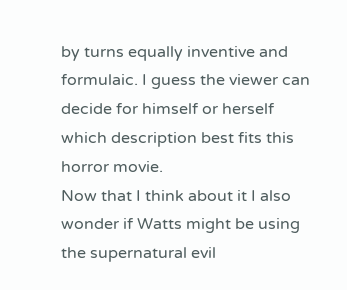by turns equally inventive and formulaic. I guess the viewer can decide for himself or herself which description best fits this horror movie.
Now that I think about it I also wonder if Watts might be using the supernatural evil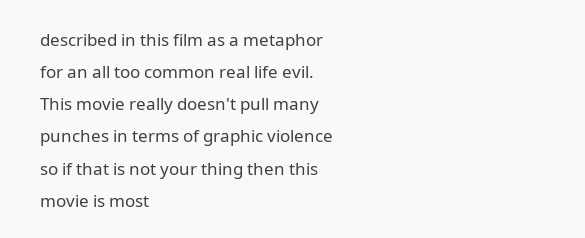described in this film as a metaphor for an all too common real life evil.
This movie really doesn't pull many punches in terms of graphic violence so if that is not your thing then this movie is most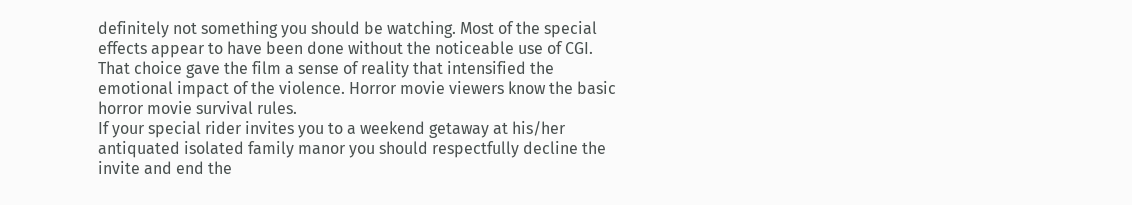definitely not something you should be watching. Most of the special effects appear to have been done without the noticeable use of CGI. That choice gave the film a sense of reality that intensified the emotional impact of the violence. Horror movie viewers know the basic horror movie survival rules.
If your special rider invites you to a weekend getaway at his/her antiquated isolated family manor you should respectfully decline the invite and end the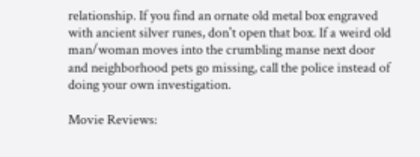relationship. If you find an ornate old metal box engraved with ancient silver runes, don't open that box. If a weird old man/woman moves into the crumbling manse next door and neighborhood pets go missing, call the police instead of doing your own investigation.

Movie Reviews: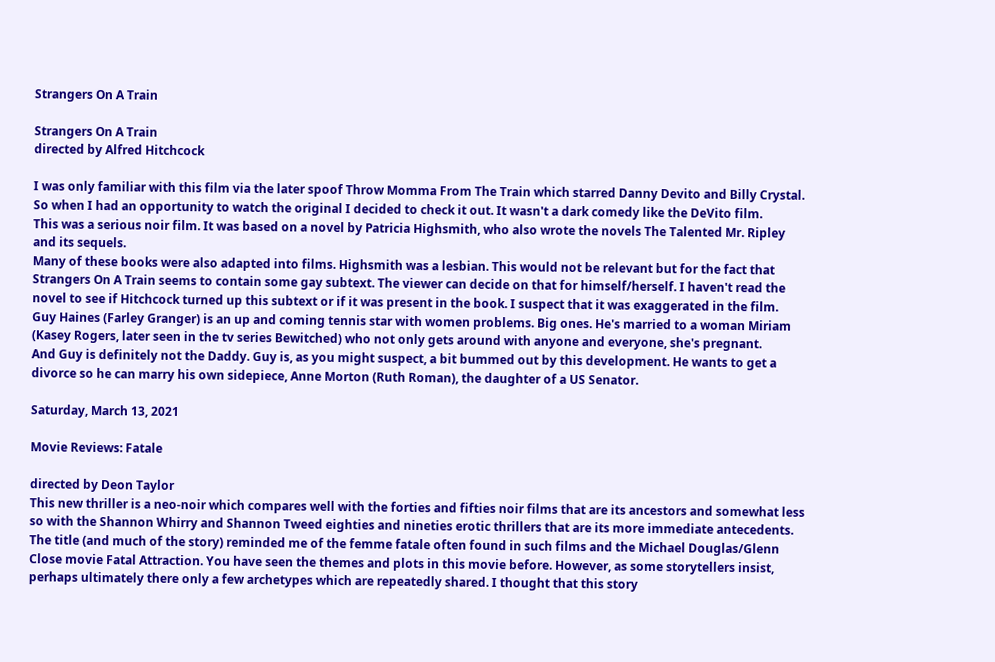Strangers On A Train

Strangers On A Train
directed by Alfred Hitchcock

I was only familiar with this film via the later spoof Throw Momma From The Train which starred Danny Devito and Billy Crystal. So when I had an opportunity to watch the original I decided to check it out. It wasn't a dark comedy like the DeVito film.
This was a serious noir film. It was based on a novel by Patricia Highsmith, who also wrote the novels The Talented Mr. Ripley and its sequels.
Many of these books were also adapted into films. Highsmith was a lesbian. This would not be relevant but for the fact that Strangers On A Train seems to contain some gay subtext. The viewer can decide on that for himself/herself. I haven't read the novel to see if Hitchcock turned up this subtext or if it was present in the book. I suspect that it was exaggerated in the film.
Guy Haines (Farley Granger) is an up and coming tennis star with women problems. Big ones. He's married to a woman Miriam (Kasey Rogers, later seen in the tv series Bewitched) who not only gets around with anyone and everyone, she's pregnant.
And Guy is definitely not the Daddy. Guy is, as you might suspect, a bit bummed out by this development. He wants to get a divorce so he can marry his own sidepiece, Anne Morton (Ruth Roman), the daughter of a US Senator.

Saturday, March 13, 2021

Movie Reviews: Fatale

directed by Deon Taylor
This new thriller is a neo-noir which compares well with the forties and fifties noir films that are its ancestors and somewhat less so with the Shannon Whirry and Shannon Tweed eighties and nineties erotic thrillers that are its more immediate antecedents. The title (and much of the story) reminded me of the femme fatale often found in such films and the Michael Douglas/Glenn Close movie Fatal Attraction. You have seen the themes and plots in this movie before. However, as some storytellers insist, perhaps ultimately there only a few archetypes which are repeatedly shared. I thought that this story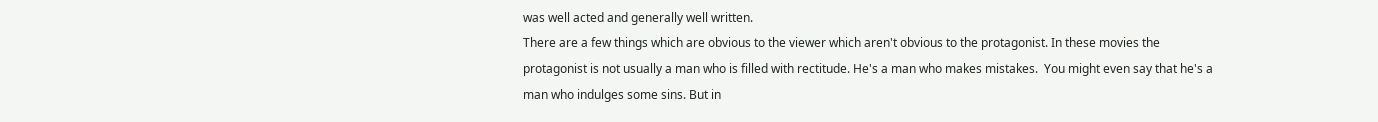was well acted and generally well written.
There are a few things which are obvious to the viewer which aren't obvious to the protagonist. In these movies the protagonist is not usually a man who is filled with rectitude. He's a man who makes mistakes.  You might even say that he's a man who indulges some sins. But in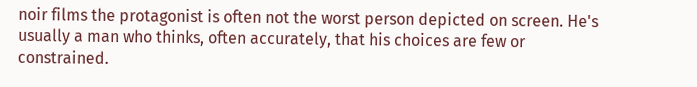noir films the protagonist is often not the worst person depicted on screen. He's usually a man who thinks, often accurately, that his choices are few or constrained.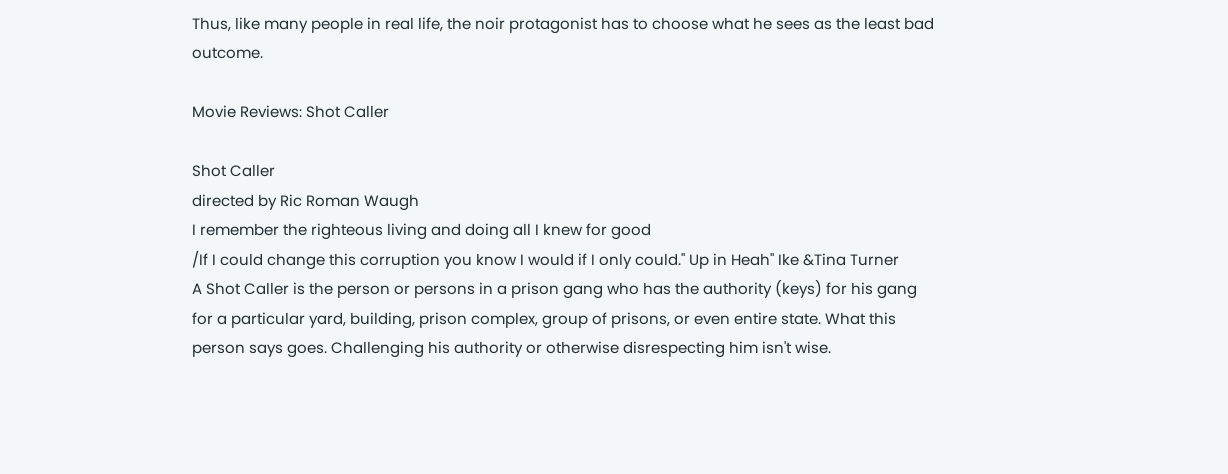Thus, like many people in real life, the noir protagonist has to choose what he sees as the least bad outcome.

Movie Reviews: Shot Caller

Shot Caller
directed by Ric Roman Waugh
I remember the righteous living and doing all I knew for good
/If I could change this corruption you know I would if I only could." Up in Heah" Ike &Tina Turner
A Shot Caller is the person or persons in a prison gang who has the authority (keys) for his gang for a particular yard, building, prison complex, group of prisons, or even entire state. What this person says goes. Challenging his authority or otherwise disrespecting him isn't wise.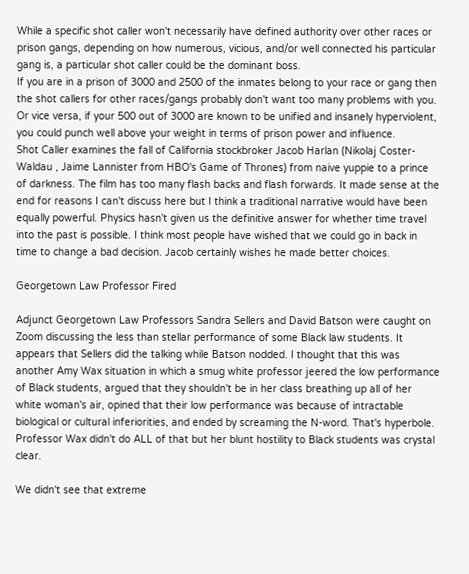While a specific shot caller won't necessarily have defined authority over other races or prison gangs, depending on how numerous, vicious, and/or well connected his particular gang is, a particular shot caller could be the dominant boss.
If you are in a prison of 3000 and 2500 of the inmates belong to your race or gang then the shot callers for other races/gangs probably don't want too many problems with you. Or vice versa, if your 500 out of 3000 are known to be unified and insanely hyperviolent, you could punch well above your weight in terms of prison power and influence.
Shot Caller examines the fall of California stockbroker Jacob Harlan (Nikolaj Coster-Waldau , Jaime Lannister from HBO's Game of Thrones) from naive yuppie to a prince of darkness. The film has too many flash backs and flash forwards. It made sense at the end for reasons I can't discuss here but I think a traditional narrative would have been equally powerful. Physics hasn't given us the definitive answer for whether time travel into the past is possible. I think most people have wished that we could go in back in time to change a bad decision. Jacob certainly wishes he made better choices.

Georgetown Law Professor Fired

Adjunct Georgetown Law Professors Sandra Sellers and David Batson were caught on Zoom discussing the less than stellar performance of some Black law students. It appears that Sellers did the talking while Batson nodded. I thought that this was another Amy Wax situation in which a smug white professor jeered the low performance of Black students, argued that they shouldn't be in her class breathing up all of her white woman's air, opined that their low performance was because of intractable biological or cultural inferiorities, and ended by screaming the N-word. That's hyperbole. Professor Wax didn't do ALL of that but her blunt hostility to Black students was crystal clear.

We didn't see that extreme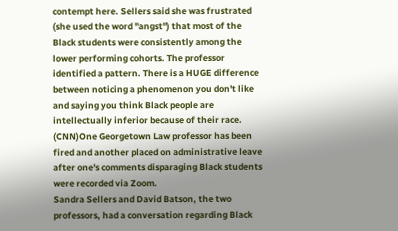contempt here. Sellers said she was frustrated (she used the word "angst") that most of the Black students were consistently among the lower performing cohorts. The professor identified a pattern. There is a HUGE difference between noticing a phenomenon you don't like and saying you think Black people are intellectually inferior because of their race.
(CNN)One Georgetown Law professor has been fired and another placed on administrative leave after one's comments disparaging Black students were recorded via Zoom.
Sandra Sellers and David Batson, the two professors, had a conversation regarding Black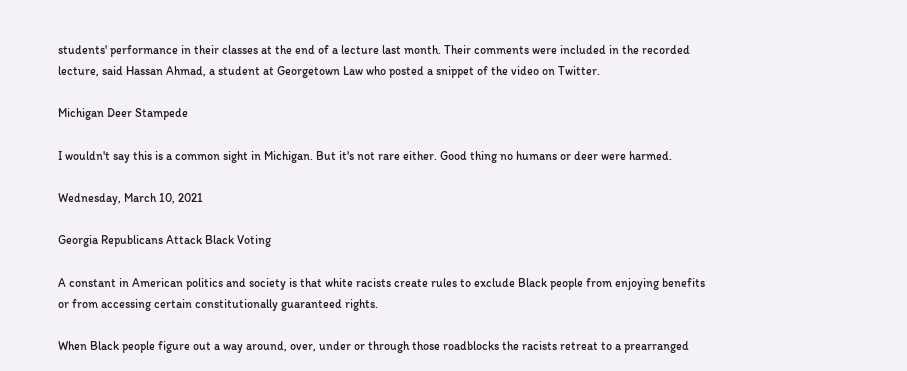students' performance in their classes at the end of a lecture last month. Their comments were included in the recorded lecture, said Hassan Ahmad, a student at Georgetown Law who posted a snippet of the video on Twitter.

Michigan Deer Stampede

I wouldn't say this is a common sight in Michigan. But it's not rare either. Good thing no humans or deer were harmed.

Wednesday, March 10, 2021

Georgia Republicans Attack Black Voting

A constant in American politics and society is that white racists create rules to exclude Black people from enjoying benefits or from accessing certain constitutionally guaranteed rights.

When Black people figure out a way around, over, under or through those roadblocks the racists retreat to a prearranged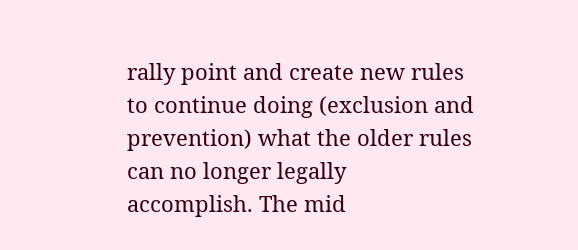rally point and create new rules to continue doing (exclusion and prevention) what the older rules can no longer legally accomplish. The mid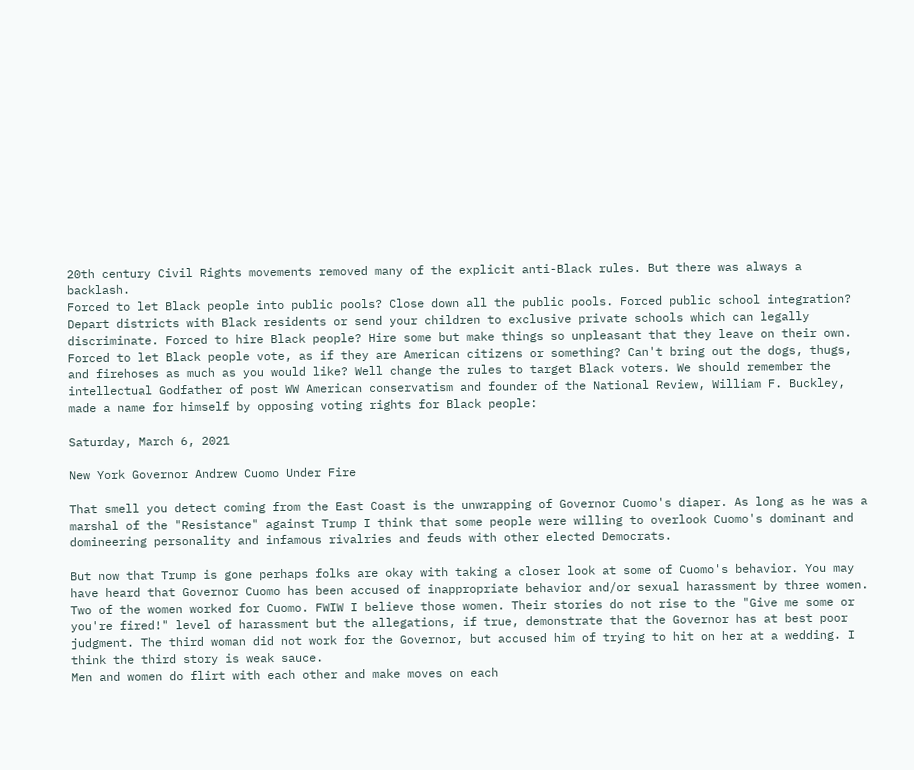20th century Civil Rights movements removed many of the explicit anti-Black rules. But there was always a backlash.
Forced to let Black people into public pools? Close down all the public pools. Forced public school integration? Depart districts with Black residents or send your children to exclusive private schools which can legally discriminate. Forced to hire Black people? Hire some but make things so unpleasant that they leave on their own.
Forced to let Black people vote, as if they are American citizens or something? Can't bring out the dogs, thugs, and firehoses as much as you would like? Well change the rules to target Black voters. We should remember the intellectual Godfather of post WW American conservatism and founder of the National Review, William F. Buckley, made a name for himself by opposing voting rights for Black people:

Saturday, March 6, 2021

New York Governor Andrew Cuomo Under Fire

That smell you detect coming from the East Coast is the unwrapping of Governor Cuomo's diaper. As long as he was a marshal of the "Resistance" against Trump I think that some people were willing to overlook Cuomo's dominant and domineering personality and infamous rivalries and feuds with other elected Democrats.

But now that Trump is gone perhaps folks are okay with taking a closer look at some of Cuomo's behavior. You may have heard that Governor Cuomo has been accused of inappropriate behavior and/or sexual harassment by three women. Two of the women worked for Cuomo. FWIW I believe those women. Their stories do not rise to the "Give me some or you're fired!" level of harassment but the allegations, if true, demonstrate that the Governor has at best poor judgment. The third woman did not work for the Governor, but accused him of trying to hit on her at a wedding. I think the third story is weak sauce.
Men and women do flirt with each other and make moves on each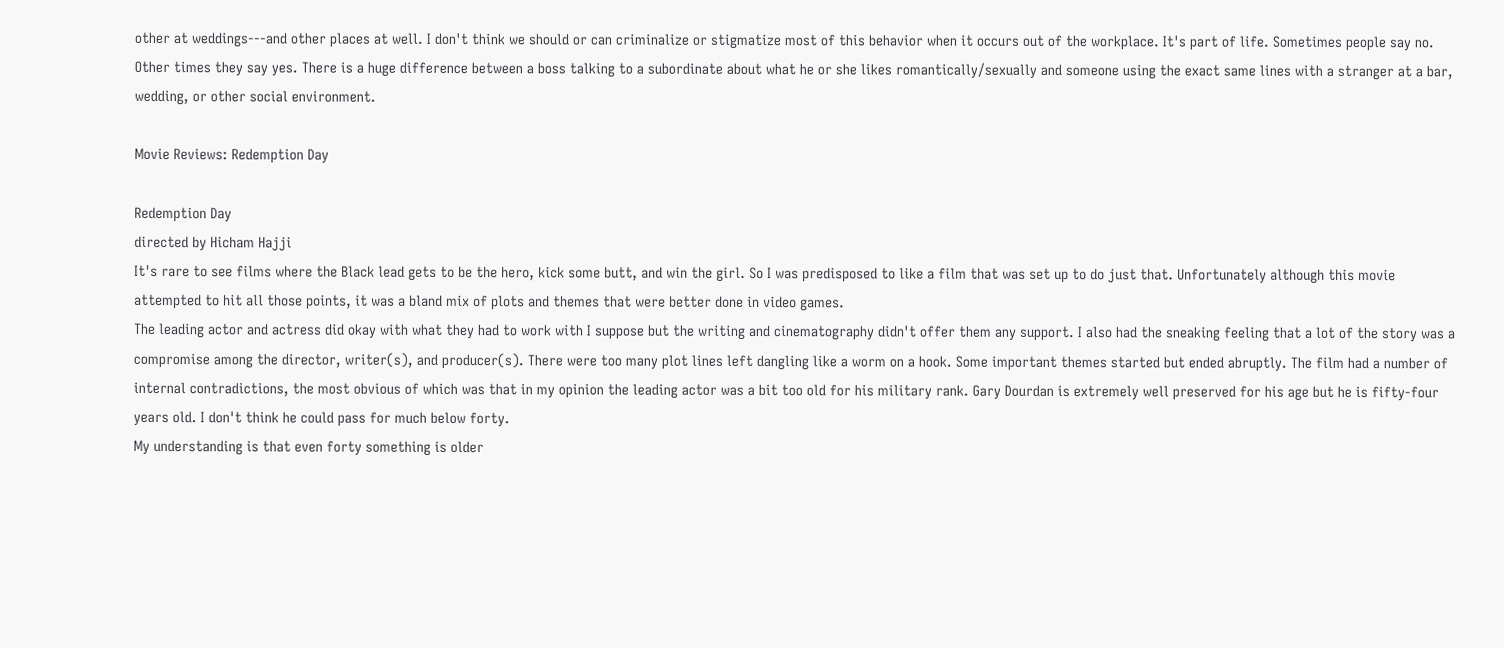other at weddings---and other places at well. I don't think we should or can criminalize or stigmatize most of this behavior when it occurs out of the workplace. It's part of life. Sometimes people say no. Other times they say yes. There is a huge difference between a boss talking to a subordinate about what he or she likes romantically/sexually and someone using the exact same lines with a stranger at a bar, wedding, or other social environment.

Movie Reviews: Redemption Day

Redemption Day
directed by Hicham Hajji
It's rare to see films where the Black lead gets to be the hero, kick some butt, and win the girl. So I was predisposed to like a film that was set up to do just that. Unfortunately although this movie attempted to hit all those points, it was a bland mix of plots and themes that were better done in video games.
The leading actor and actress did okay with what they had to work with I suppose but the writing and cinematography didn't offer them any support. I also had the sneaking feeling that a lot of the story was a compromise among the director, writer(s), and producer(s). There were too many plot lines left dangling like a worm on a hook. Some important themes started but ended abruptly. The film had a number of internal contradictions, the most obvious of which was that in my opinion the leading actor was a bit too old for his military rank. Gary Dourdan is extremely well preserved for his age but he is fifty-four years old. I don't think he could pass for much below forty.
My understanding is that even forty something is older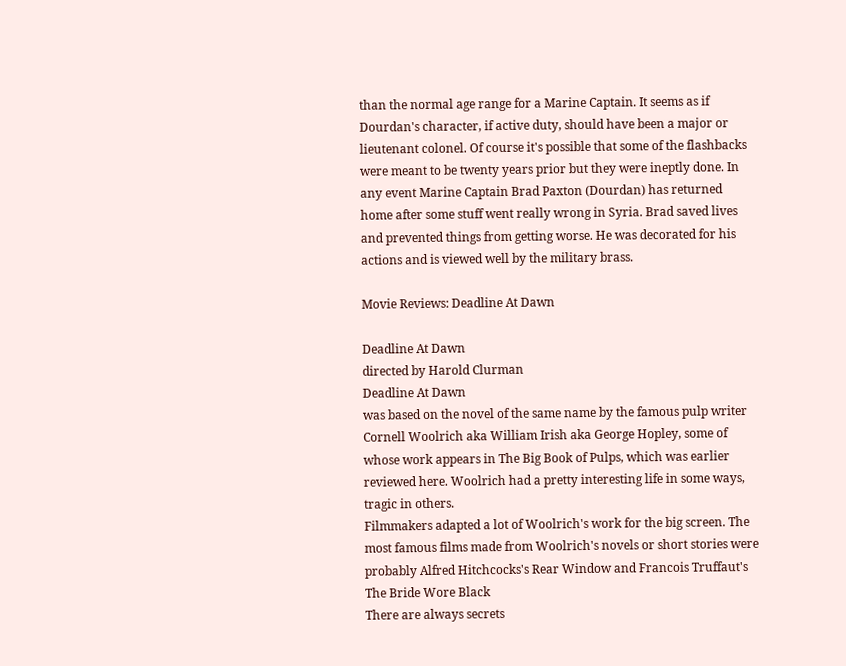than the normal age range for a Marine Captain. It seems as if Dourdan's character, if active duty, should have been a major or lieutenant colonel. Of course it's possible that some of the flashbacks were meant to be twenty years prior but they were ineptly done. In any event Marine Captain Brad Paxton (Dourdan) has returned home after some stuff went really wrong in Syria. Brad saved lives and prevented things from getting worse. He was decorated for his actions and is viewed well by the military brass.

Movie Reviews: Deadline At Dawn

Deadline At Dawn
directed by Harold Clurman
Deadline At Dawn
was based on the novel of the same name by the famous pulp writer Cornell Woolrich aka William Irish aka George Hopley, some of whose work appears in The Big Book of Pulps, which was earlier reviewed here. Woolrich had a pretty interesting life in some ways, tragic in others.
Filmmakers adapted a lot of Woolrich's work for the big screen. The most famous films made from Woolrich's novels or short stories were probably Alfred Hitchcocks's Rear Window and Francois Truffaut's The Bride Wore Black
There are always secrets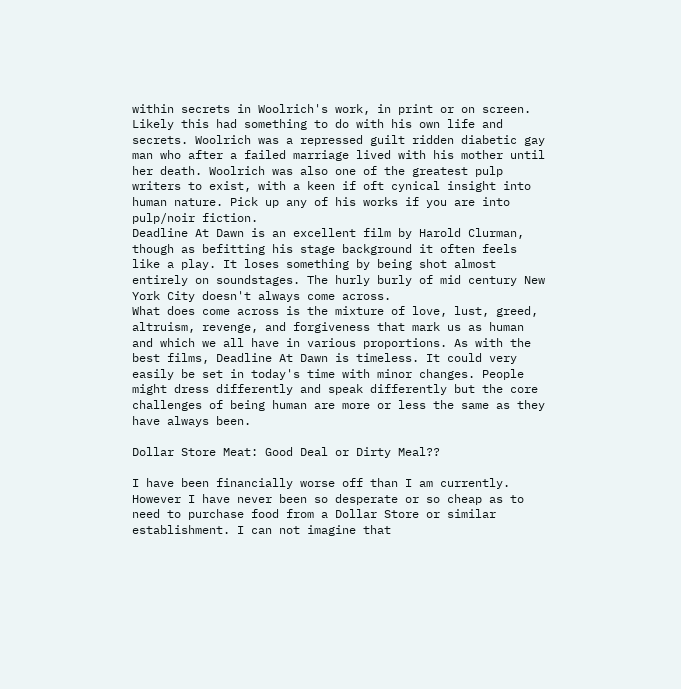within secrets in Woolrich's work, in print or on screen. Likely this had something to do with his own life and secrets. Woolrich was a repressed guilt ridden diabetic gay man who after a failed marriage lived with his mother until her death. Woolrich was also one of the greatest pulp writers to exist, with a keen if oft cynical insight into human nature. Pick up any of his works if you are into pulp/noir fiction.
Deadline At Dawn is an excellent film by Harold Clurman, though as befitting his stage background it often feels like a play. It loses something by being shot almost entirely on soundstages. The hurly burly of mid century New York City doesn't always come across.
What does come across is the mixture of love, lust, greed, altruism, revenge, and forgiveness that mark us as human and which we all have in various proportions. As with the best films, Deadline At Dawn is timeless. It could very easily be set in today's time with minor changes. People might dress differently and speak differently but the core challenges of being human are more or less the same as they have always been.

Dollar Store Meat: Good Deal or Dirty Meal??

I have been financially worse off than I am currently. However I have never been so desperate or so cheap as to need to purchase food from a Dollar Store or similar establishment. I can not imagine that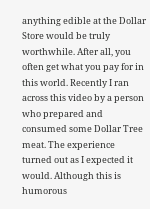anything edible at the Dollar Store would be truly worthwhile. After all, you often get what you pay for in this world. Recently I ran across this video by a person who prepared and consumed some Dollar Tree meat. The experience turned out as I expected it would. Although this is humorous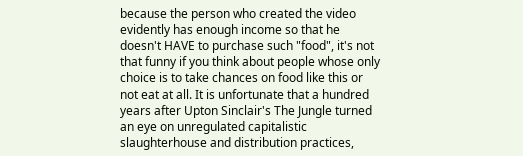because the person who created the video evidently has enough income so that he doesn't HAVE to purchase such "food", it's not that funny if you think about people whose only choice is to take chances on food like this or not eat at all. It is unfortunate that a hundred years after Upton Sinclair's The Jungle turned an eye on unregulated capitalistic slaughterhouse and distribution practices,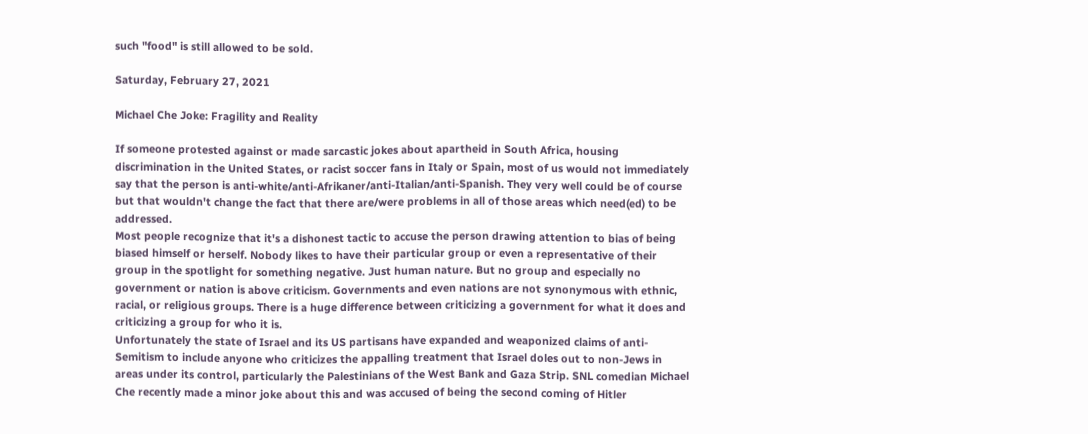such "food" is still allowed to be sold.

Saturday, February 27, 2021

Michael Che Joke: Fragility and Reality

If someone protested against or made sarcastic jokes about apartheid in South Africa, housing discrimination in the United States, or racist soccer fans in Italy or Spain, most of us would not immediately say that the person is anti-white/anti-Afrikaner/anti-Italian/anti-Spanish. They very well could be of course but that wouldn't change the fact that there are/were problems in all of those areas which need(ed) to be addressed.
Most people recognize that it's a dishonest tactic to accuse the person drawing attention to bias of being biased himself or herself. Nobody likes to have their particular group or even a representative of their group in the spotlight for something negative. Just human nature. But no group and especially no government or nation is above criticism. Governments and even nations are not synonymous with ethnic, racial, or religious groups. There is a huge difference between criticizing a government for what it does and criticizing a group for who it is.
Unfortunately the state of Israel and its US partisans have expanded and weaponized claims of anti-Semitism to include anyone who criticizes the appalling treatment that Israel doles out to non-Jews in areas under its control, particularly the Palestinians of the West Bank and Gaza Strip. SNL comedian Michael Che recently made a minor joke about this and was accused of being the second coming of Hitler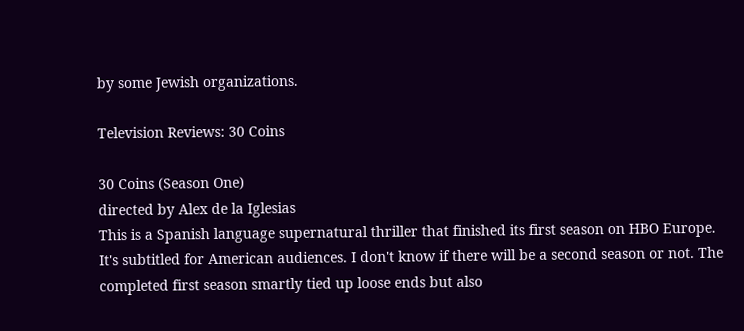by some Jewish organizations.

Television Reviews: 30 Coins

30 Coins (Season One)
directed by Alex de la Iglesias
This is a Spanish language supernatural thriller that finished its first season on HBO Europe. It's subtitled for American audiences. I don't know if there will be a second season or not. The completed first season smartly tied up loose ends but also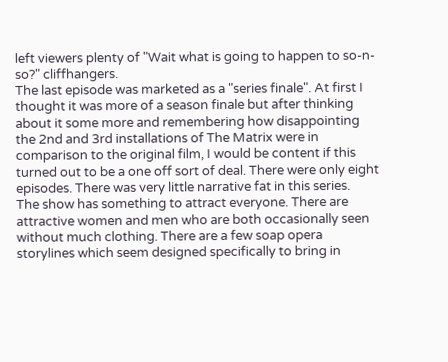left viewers plenty of "Wait what is going to happen to so-n-so?" cliffhangers.
The last episode was marketed as a "series finale". At first I thought it was more of a season finale but after thinking about it some more and remembering how disappointing the 2nd and 3rd installations of The Matrix were in comparison to the original film, I would be content if this turned out to be a one off sort of deal. There were only eight episodes. There was very little narrative fat in this series.
The show has something to attract everyone. There are attractive women and men who are both occasionally seen without much clothing. There are a few soap opera storylines which seem designed specifically to bring in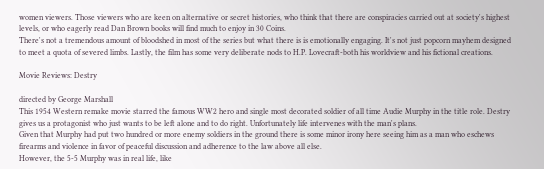women viewers. Those viewers who are keen on alternative or secret histories, who think that there are conspiracies carried out at society's highest levels, or who eagerly read Dan Brown books will find much to enjoy in 30 Coins.
There's not a tremendous amount of bloodshed in most of the series but what there is is emotionally engaging. It's not just popcorn mayhem designed to meet a quota of severed limbs. Lastly, the film has some very deliberate nods to H.P. Lovecraft-both his worldview and his fictional creations.

Movie Reviews: Destry

directed by George Marshall
This 1954 Western remake movie starred the famous WW2 hero and single most decorated soldier of all time Audie Murphy in the title role. Destry gives us a protagonist who just wants to be left alone and to do right. Unfortunately life intervenes with the man's plans.
Given that Murphy had put two hundred or more enemy soldiers in the ground there is some minor irony here seeing him as a man who eschews firearms and violence in favor of peaceful discussion and adherence to the law above all else.
However, the 5-5 Murphy was in real life, like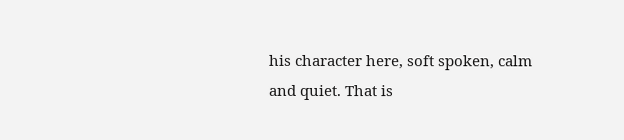his character here, soft spoken, calm and quiet. That is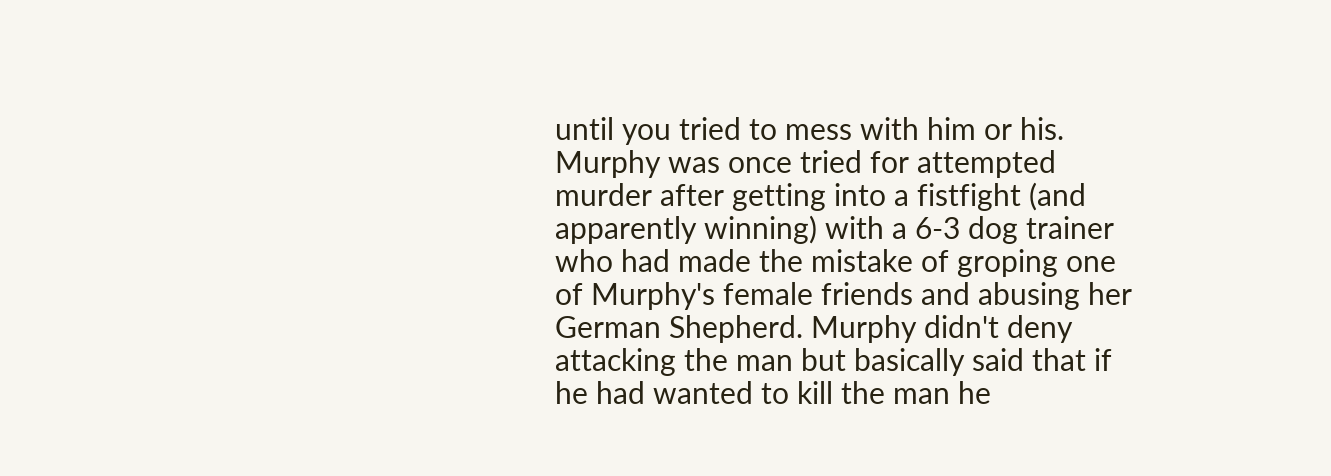until you tried to mess with him or his. Murphy was once tried for attempted murder after getting into a fistfight (and apparently winning) with a 6-3 dog trainer who had made the mistake of groping one of Murphy's female friends and abusing her German Shepherd. Murphy didn't deny attacking the man but basically said that if he had wanted to kill the man he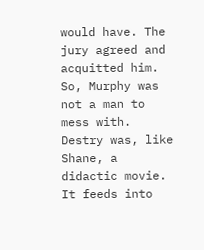would have. The jury agreed and acquitted him. So, Murphy was not a man to mess with.
Destry was, like Shane, a didactic movie. It feeds into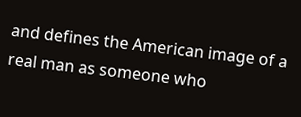and defines the American image of a real man as someone who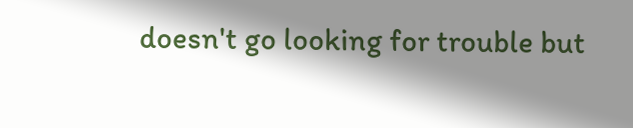doesn't go looking for trouble but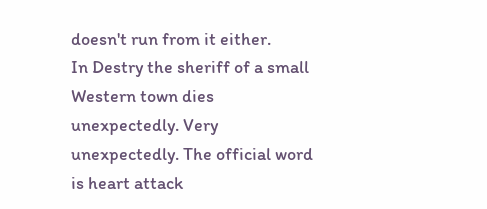doesn't run from it either.
In Destry the sheriff of a small Western town dies unexpectedly. Very unexpectedly. The official word is heart attack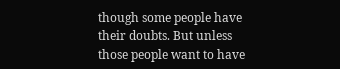though some people have their doubts. But unless those people want to have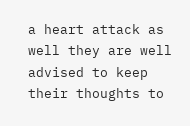a heart attack as well they are well advised to keep their thoughts to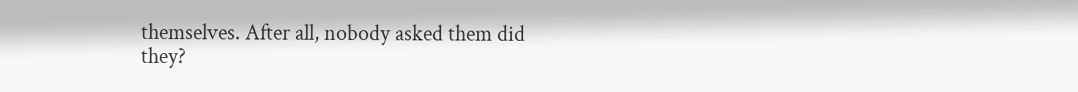themselves. After all, nobody asked them did they?